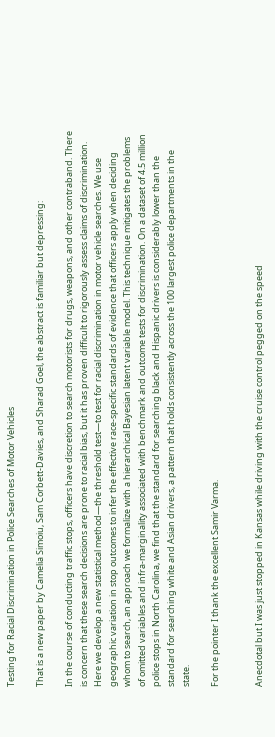Testing for Racial Discrimination in Police Searches of Motor Vehicles

That is a new paper by Camelia Simoiu, Sam Corbett-Davies, and Sharad Goel, the abstract is familiar but depressing:

In the course of conducting traffic stops, officers have discretion to search motorists for drugs, weapons, and other contraband. There is concern that these search decisions are prone to racial bias, but it has proven difficult to rigorously assess claims of discrimination. Here we develop a new statistical method—the threshold test—to test for racial discrimination in motor vehicle searches. We use geographic variation in stop outcomes to infer the effective race-specific standards of evidence that officers apply when deciding whom to search, an approach we formalize with a hierarchical Bayesian latent variable model. This technique mitigates the problems of omitted variables and infra-marginality associated with benchmark and outcome tests for discrimination. On a dataset of 4.5 million police stops in North Carolina, we find that the standard for searching black and Hispanic drivers is considerably lower than the standard for searching white and Asian drivers, a pattern that holds consistently across the 100 largest police departments in the state.

For the pointer I thank the excellent Samir Varma.


Anecdotal but I was just stopped in Kansas while driving with the cruise control pegged on the speed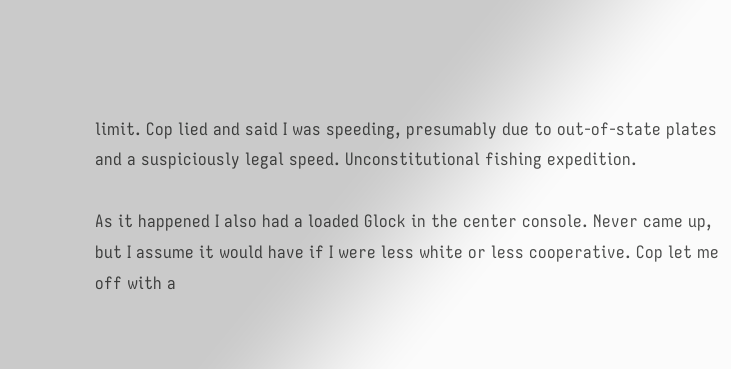limit. Cop lied and said I was speeding, presumably due to out-of-state plates and a suspiciously legal speed. Unconstitutional fishing expedition.

As it happened I also had a loaded Glock in the center console. Never came up, but I assume it would have if I were less white or less cooperative. Cop let me off with a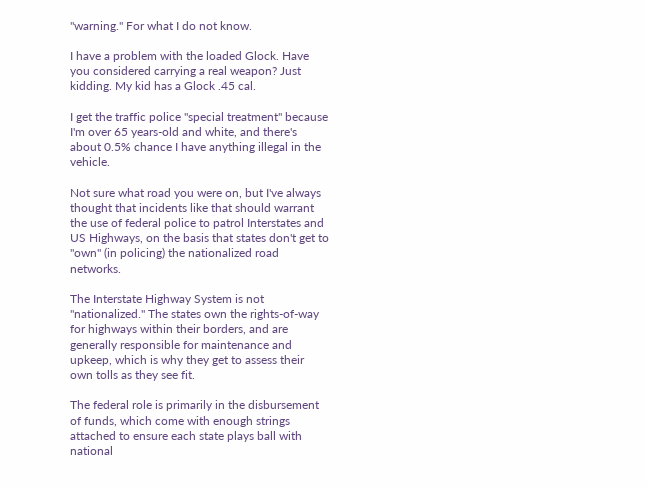"warning." For what I do not know.

I have a problem with the loaded Glock. Have you considered carrying a real weapon? Just kidding. My kid has a Glock .45 cal.

I get the traffic police "special treatment" because I'm over 65 years-old and white, and there's about 0.5% chance I have anything illegal in the vehicle.

Not sure what road you were on, but I've always thought that incidents like that should warrant the use of federal police to patrol Interstates and US Highways, on the basis that states don't get to "own" (in policing) the nationalized road networks.

The Interstate Highway System is not "nationalized." The states own the rights-of-way for highways within their borders, and are generally responsible for maintenance and upkeep, which is why they get to assess their own tolls as they see fit.

The federal role is primarily in the disbursement of funds, which come with enough strings attached to ensure each state plays ball with national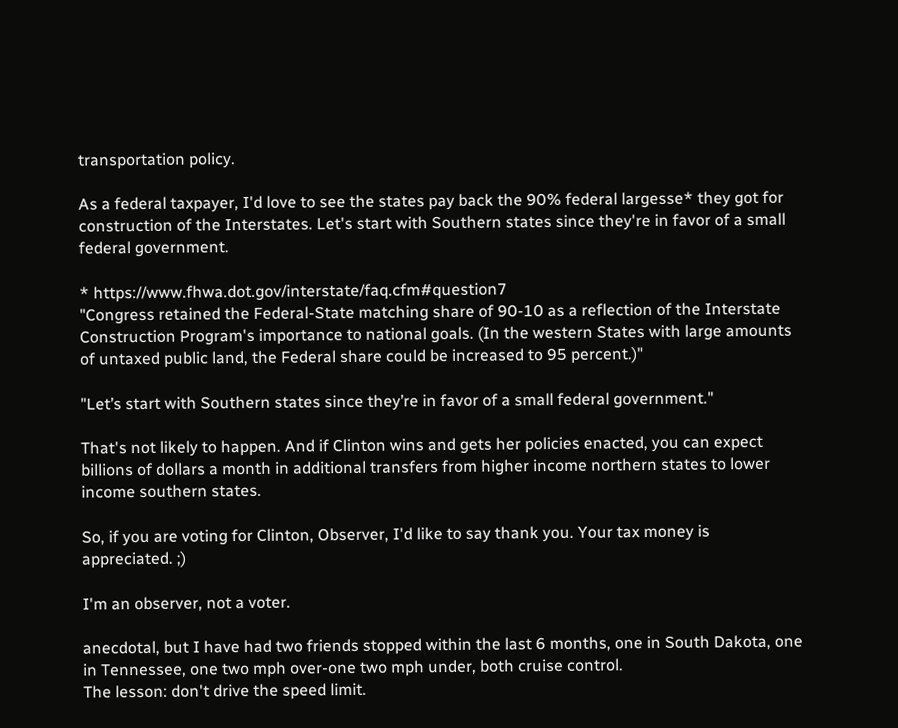transportation policy.

As a federal taxpayer, I'd love to see the states pay back the 90% federal largesse* they got for construction of the Interstates. Let's start with Southern states since they're in favor of a small federal government.

* https://www.fhwa.dot.gov/interstate/faq.cfm#question7
"Congress retained the Federal-State matching share of 90-10 as a reflection of the Interstate Construction Program's importance to national goals. (In the western States with large amounts of untaxed public land, the Federal share could be increased to 95 percent.)"

"Let’s start with Southern states since they’re in favor of a small federal government."

That's not likely to happen. And if Clinton wins and gets her policies enacted, you can expect billions of dollars a month in additional transfers from higher income northern states to lower income southern states.

So, if you are voting for Clinton, Observer, I'd like to say thank you. Your tax money is appreciated. ;)

I'm an observer, not a voter.

anecdotal, but I have had two friends stopped within the last 6 months, one in South Dakota, one in Tennessee, one two mph over-one two mph under, both cruise control.
The lesson: don't drive the speed limit.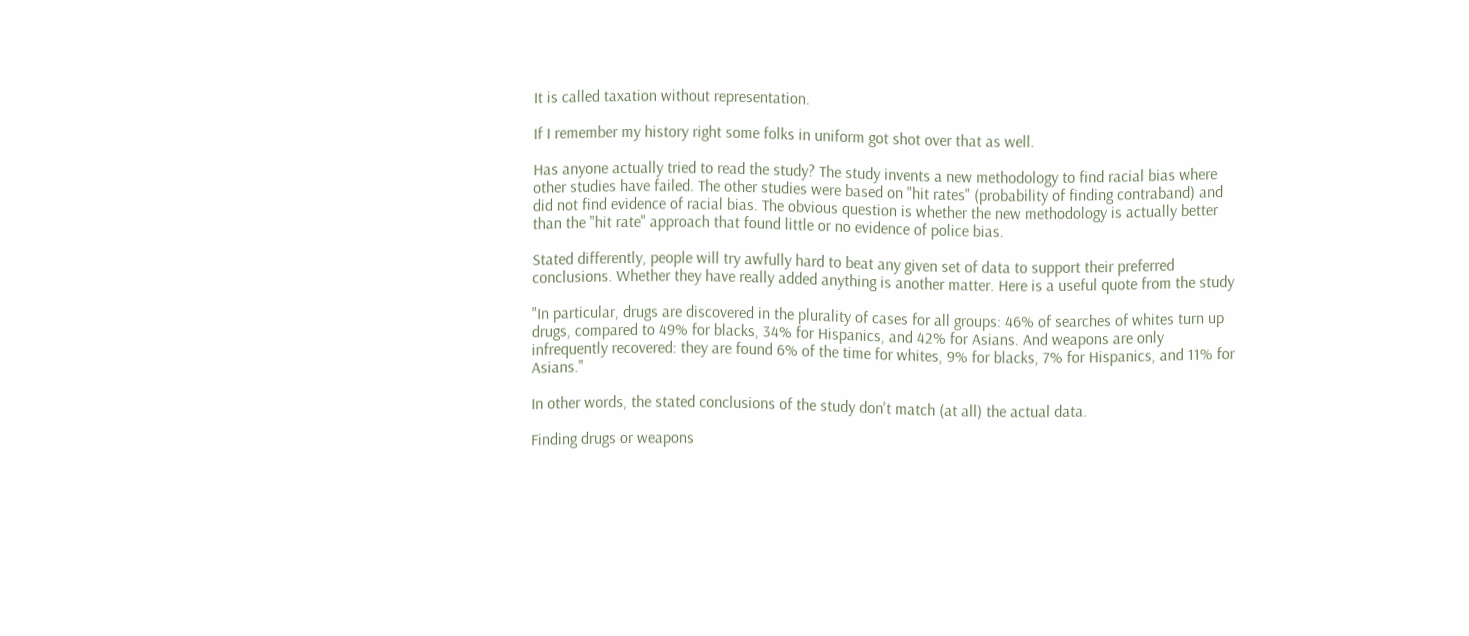It is called taxation without representation.

If I remember my history right some folks in uniform got shot over that as well.

Has anyone actually tried to read the study? The study invents a new methodology to find racial bias where other studies have failed. The other studies were based on "hit rates" (probability of finding contraband) and did not find evidence of racial bias. The obvious question is whether the new methodology is actually better than the "hit rate" approach that found little or no evidence of police bias.

Stated differently, people will try awfully hard to beat any given set of data to support their preferred conclusions. Whether they have really added anything is another matter. Here is a useful quote from the study

"In particular, drugs are discovered in the plurality of cases for all groups: 46% of searches of whites turn up drugs, compared to 49% for blacks, 34% for Hispanics, and 42% for Asians. And weapons are only infrequently recovered: they are found 6% of the time for whites, 9% for blacks, 7% for Hispanics, and 11% for Asians."

In other words, the stated conclusions of the study don't match (at all) the actual data.

Finding drugs or weapons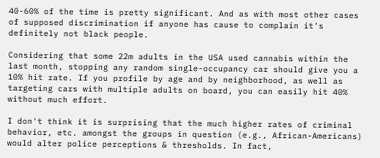40-60% of the time is pretty significant. And as with most other cases of supposed discrimination if anyone has cause to complain it's definitely not black people.

Considering that some 22m adults in the USA used cannabis within the last month, stopping any random single-occupancy car should give you a 10% hit rate. If you profile by age and by neighborhood, as well as targeting cars with multiple adults on board, you can easily hit 40% without much effort.

I don't think it is surprising that the much higher rates of criminal behavior, etc. amongst the groups in question (e.g., African-Americans) would alter police perceptions & thresholds. In fact,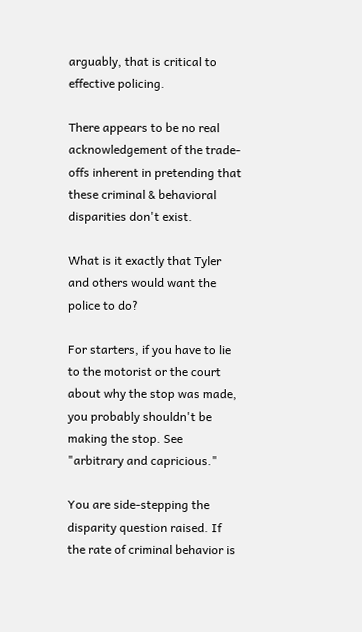arguably, that is critical to effective policing.

There appears to be no real acknowledgement of the trade-offs inherent in pretending that these criminal & behavioral disparities don't exist.

What is it exactly that Tyler and others would want the police to do?

For starters, if you have to lie to the motorist or the court about why the stop was made, you probably shouldn't be making the stop. See "arbitrary and capricious."

You are side-stepping the disparity question raised. If the rate of criminal behavior is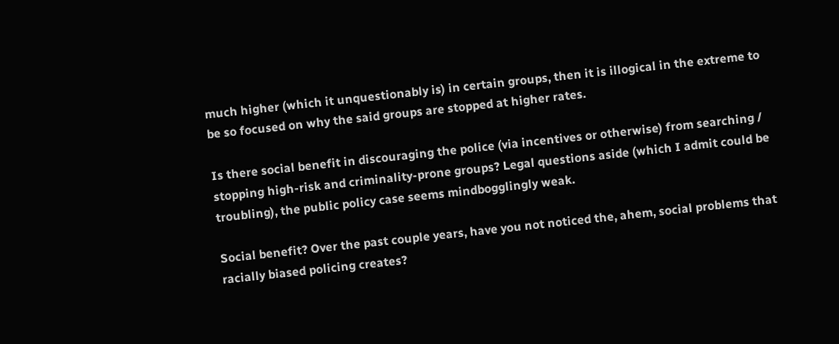much higher (which it unquestionably is) in certain groups, then it is illogical in the extreme to be so focused on why the said groups are stopped at higher rates.

Is there social benefit in discouraging the police (via incentives or otherwise) from searching / stopping high-risk and criminality-prone groups? Legal questions aside (which I admit could be troubling), the public policy case seems mindbogglingly weak.

Social benefit? Over the past couple years, have you not noticed the, ahem, social problems that racially biased policing creates?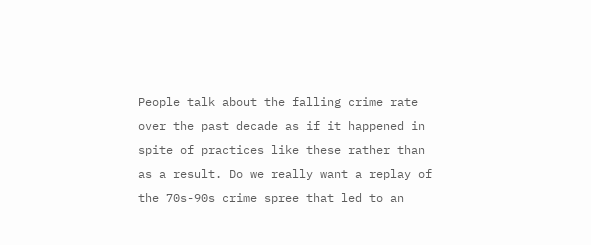People talk about the falling crime rate over the past decade as if it happened in spite of practices like these rather than as a result. Do we really want a replay of the 70s-90s crime spree that led to an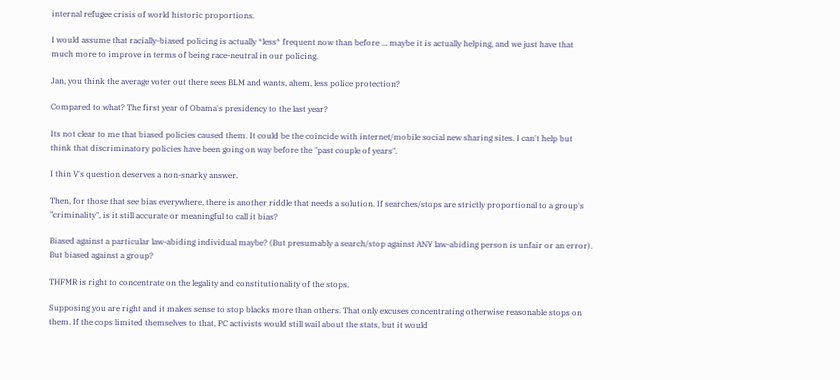internal refugee crisis of world historic proportions.

I would assume that racially-biased policing is actually *less* frequent now than before ... maybe it is actually helping, and we just have that much more to improve in terms of being race-neutral in our policing.

Jan, you think the average voter out there sees BLM and wants, ahem, less police protection?

Compared to what? The first year of Obama's presidency to the last year?

Its not clear to me that biased policies caused them. It could be the coincide with internet/mobile social new sharing sites. I can't help but think that discriminatory policies have been going on way before the "past couple of years".

I thin V's question deserves a non-snarky answer.

Then, for those that see bias everywhere, there is another riddle that needs a solution. If searches/stops are strictly proportional to a group's "criminality", is it still accurate or meaningful to call it bias?

Biased against a particular law-abiding individual maybe? (But presumably a search/stop against ANY law-abiding person is unfair or an error). But biased against a group?

THFMR is right to concentrate on the legality and constitutionality of the stops.

Supposing you are right and it makes sense to stop blacks more than others. That only excuses concentrating otherwise reasonable stops on them. If the cops limited themselves to that, PC activists would still wail about the stats, but it would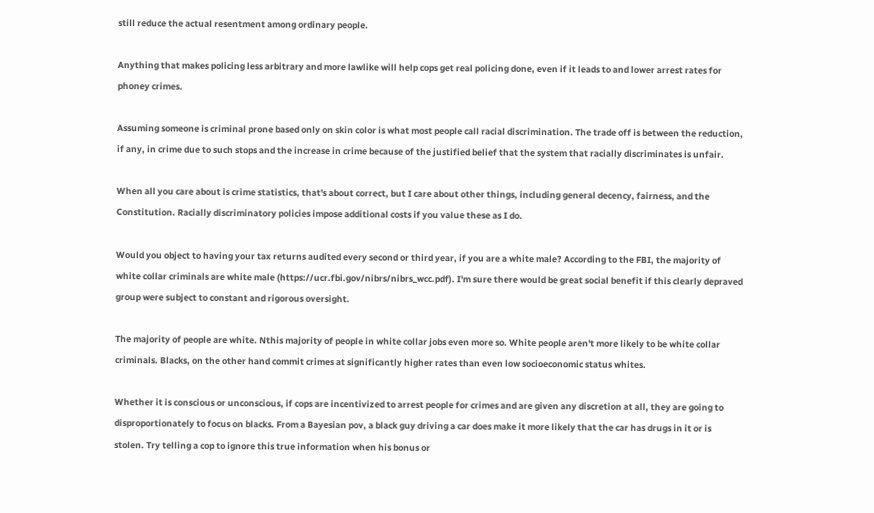still reduce the actual resentment among ordinary people.

Anything that makes policing less arbitrary and more lawlike will help cops get real policing done, even if it leads to and lower arrest rates for phoney crimes.

Assuming someone is criminal prone based only on skin color is what most people call racial discrimination. The trade off is between the reduction, if any, in crime due to such stops and the increase in crime because of the justified belief that the system that racially discriminates is unfair.

When all you care about is crime statistics, that's about correct, but I care about other things, including general decency, fairness, and the Constitution. Racially discriminatory policies impose additional costs if you value these as I do.

Would you object to having your tax returns audited every second or third year, if you are a white male? According to the FBI, the majority of white collar criminals are white male (https://ucr.fbi.gov/nibrs/nibrs_wcc.pdf). I'm sure there would be great social benefit if this clearly depraved group were subject to constant and rigorous oversight.

The majority of people are white. Nthis majority of people in white collar jobs even more so. White people aren't more likely to be white collar criminals. Blacks, on the other hand commit crimes at significantly higher rates than even low socioeconomic status whites.

Whether it is conscious or unconscious, if cops are incentivized to arrest people for crimes and are given any discretion at all, they are going to disproportionately to focus on blacks. From a Bayesian pov, a black guy driving a car does make it more likely that the car has drugs in it or is stolen. Try telling a cop to ignore this true information when his bonus or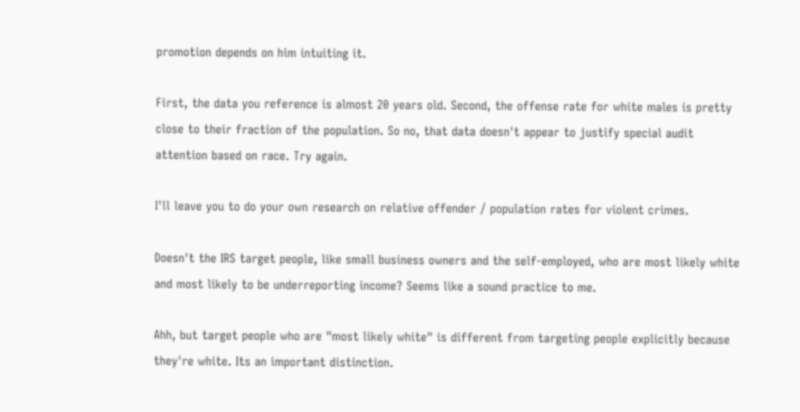promotion depends on him intuiting it.

First, the data you reference is almost 20 years old. Second, the offense rate for white males is pretty close to their fraction of the population. So no, that data doesn't appear to justify special audit attention based on race. Try again.

I'll leave you to do your own research on relative offender / population rates for violent crimes.

Doesn't the IRS target people, like small business owners and the self-employed, who are most likely white and most likely to be underreporting income? Seems like a sound practice to me.

Ahh, but target people who are "most likely white" is different from targeting people explicitly because they're white. Its an important distinction.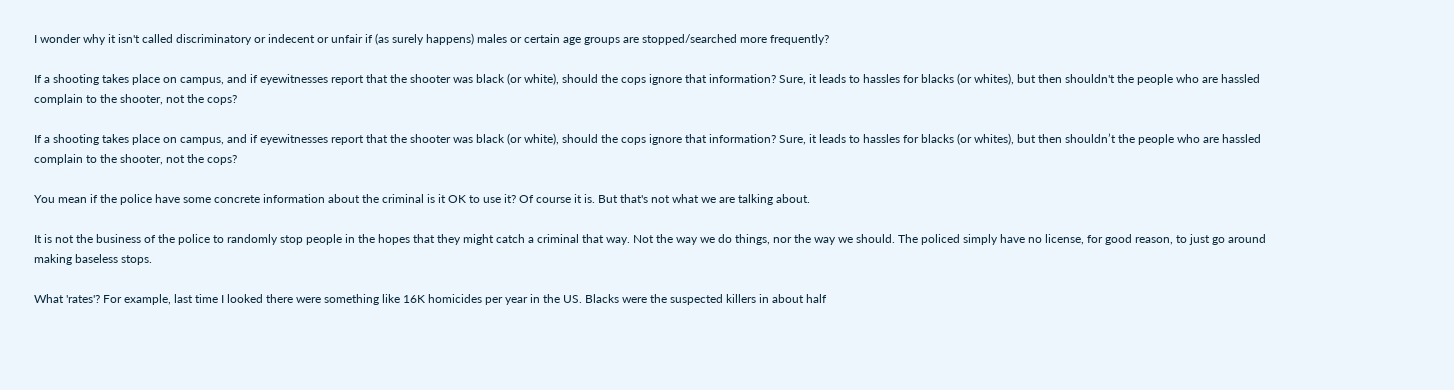I wonder why it isn't called discriminatory or indecent or unfair if (as surely happens) males or certain age groups are stopped/searched more frequently?

If a shooting takes place on campus, and if eyewitnesses report that the shooter was black (or white), should the cops ignore that information? Sure, it leads to hassles for blacks (or whites), but then shouldn't the people who are hassled complain to the shooter, not the cops?

If a shooting takes place on campus, and if eyewitnesses report that the shooter was black (or white), should the cops ignore that information? Sure, it leads to hassles for blacks (or whites), but then shouldn’t the people who are hassled complain to the shooter, not the cops?

You mean if the police have some concrete information about the criminal is it OK to use it? Of course it is. But that's not what we are talking about.

It is not the business of the police to randomly stop people in the hopes that they might catch a criminal that way. Not the way we do things, nor the way we should. The policed simply have no license, for good reason, to just go around making baseless stops.

What 'rates'? For example, last time I looked there were something like 16K homicides per year in the US. Blacks were the suspected killers in about half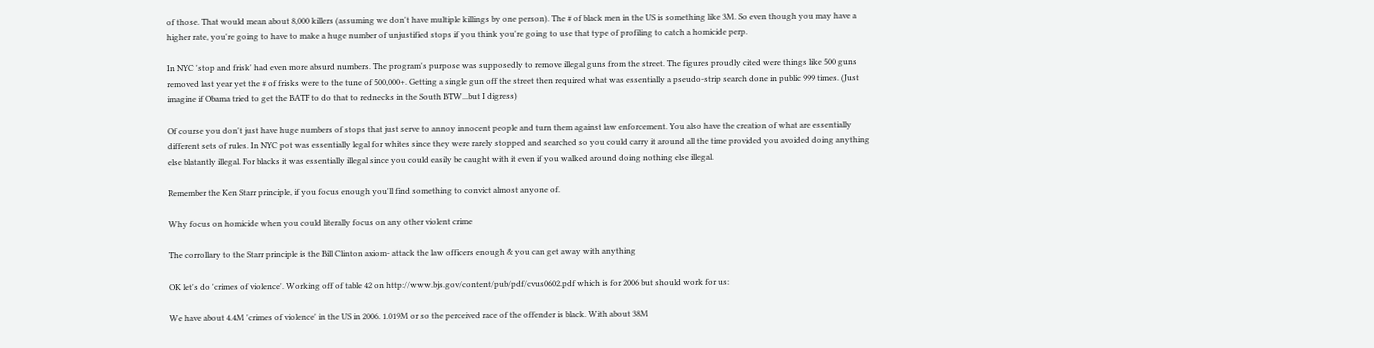of those. That would mean about 8,000 killers (assuming we don't have multiple killings by one person). The # of black men in the US is something like 3M. So even though you may have a higher rate, you're going to have to make a huge number of unjustified stops if you think you're going to use that type of profiling to catch a homicide perp.

In NYC 'stop and frisk' had even more absurd numbers. The program's purpose was supposedly to remove illegal guns from the street. The figures proudly cited were things like 500 guns removed last year yet the # of frisks were to the tune of 500,000+. Getting a single gun off the street then required what was essentially a pseudo-strip search done in public 999 times. (Just imagine if Obama tried to get the BATF to do that to rednecks in the South BTW...but I digress)

Of course you don't just have huge numbers of stops that just serve to annoy innocent people and turn them against law enforcement. You also have the creation of what are essentially different sets of rules. In NYC pot was essentially legal for whites since they were rarely stopped and searched so you could carry it around all the time provided you avoided doing anything else blatantly illegal. For blacks it was essentially illegal since you could easily be caught with it even if you walked around doing nothing else illegal.

Remember the Ken Starr principle, if you focus enough you'll find something to convict almost anyone of.

Why focus on homicide when you could literally focus on any other violent crime

The corrollary to the Starr principle is the Bill Clinton axiom- attack the law officers enough & you can get away with anything

OK let's do 'crimes of violence'. Working off of table 42 on http://www.bjs.gov/content/pub/pdf/cvus0602.pdf which is for 2006 but should work for us:

We have about 4.4M 'crimes of violence' in the US in 2006. 1.019M or so the perceived race of the offender is black. With about 38M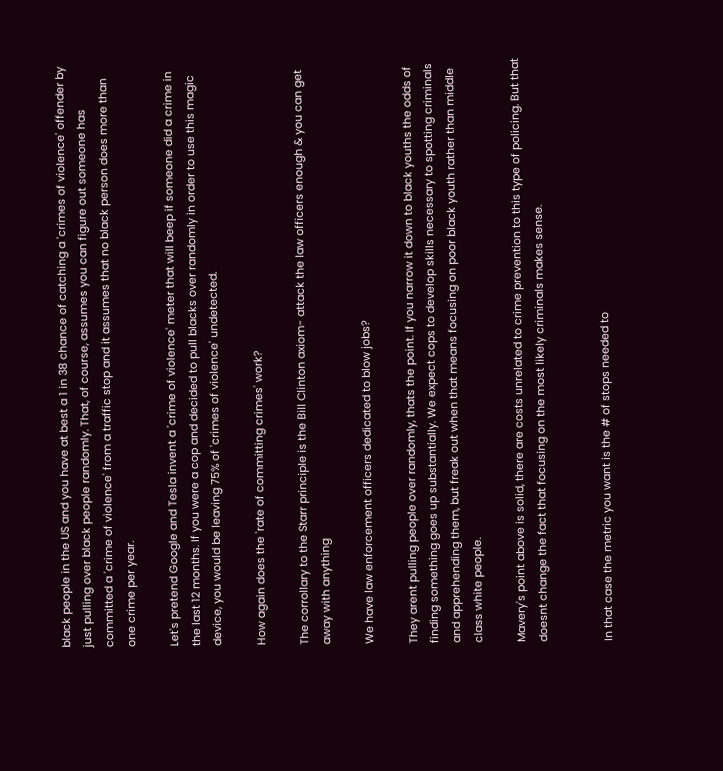black people in the US and you have at best a 1 in 38 chance of catching a 'crimes of violence' offender by just pulling over black people randomly. That, of course, assumes you can figure out someone has committed a 'crime of violence' from a traffic stop and it assumes that no black person does more than one crime per year.

Let's pretend Google and Tesla invent a 'crime of violence' meter that will beep if someone did a crime in the last 12 months. If you were a cop and decided to pull blacks over randomly in order to use this magic device, you would be leaving 75% of 'crimes of violence' undetected.

How again does the 'rate of committing crimes' work?

The corrollary to the Starr principle is the Bill Clinton axiom- attack the law officers enough & you can get away with anything

We have law enforcement officers dedicated to blow jobs?

They arent pulling people over randomly, thats the point. If you narrow it down to black youths the odds of finding something goes up substantially. We expect cops to develop skills necessary to spotting criminals and apprehending them, but freak out when that means focusing on poor black youth rather than middle class white people.

Mavery's point above is solid, there are costs unrelated to crime prevention to this type of policing. But that doesnt change the fact that focusing on the most likely criminals makes sense.


In that case the metric you want is the # of stops needed to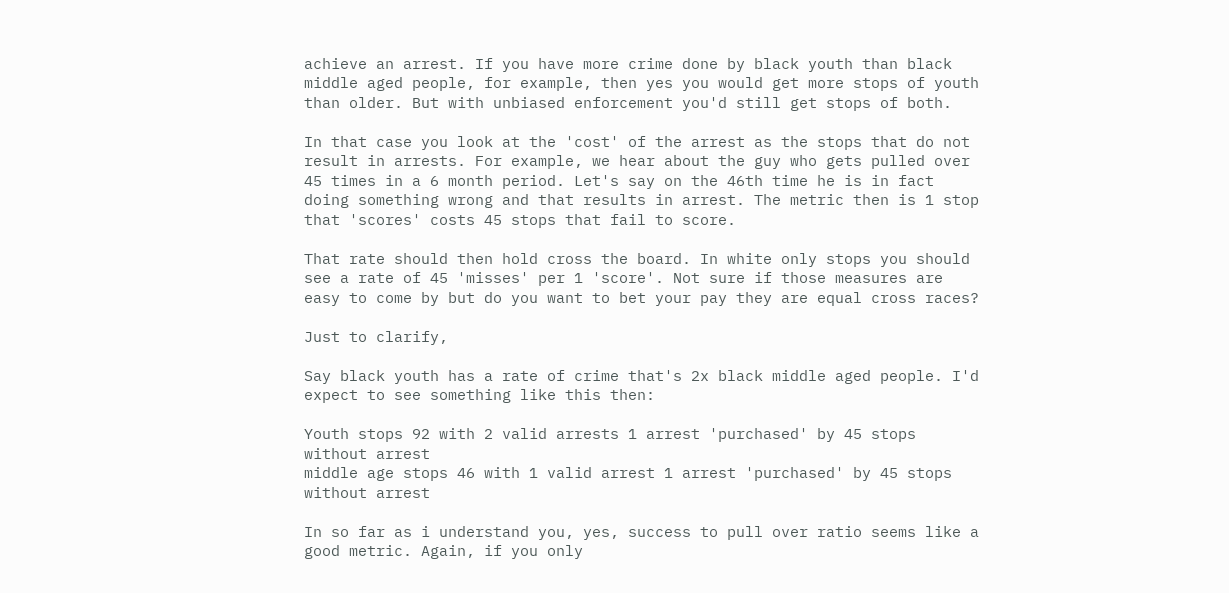achieve an arrest. If you have more crime done by black youth than black middle aged people, for example, then yes you would get more stops of youth than older. But with unbiased enforcement you'd still get stops of both.

In that case you look at the 'cost' of the arrest as the stops that do not result in arrests. For example, we hear about the guy who gets pulled over 45 times in a 6 month period. Let's say on the 46th time he is in fact doing something wrong and that results in arrest. The metric then is 1 stop that 'scores' costs 45 stops that fail to score.

That rate should then hold cross the board. In white only stops you should see a rate of 45 'misses' per 1 'score'. Not sure if those measures are easy to come by but do you want to bet your pay they are equal cross races?

Just to clarify,

Say black youth has a rate of crime that's 2x black middle aged people. I'd expect to see something like this then:

Youth stops 92 with 2 valid arrests 1 arrest 'purchased' by 45 stops without arrest
middle age stops 46 with 1 valid arrest 1 arrest 'purchased' by 45 stops without arrest

In so far as i understand you, yes, success to pull over ratio seems like a good metric. Again, if you only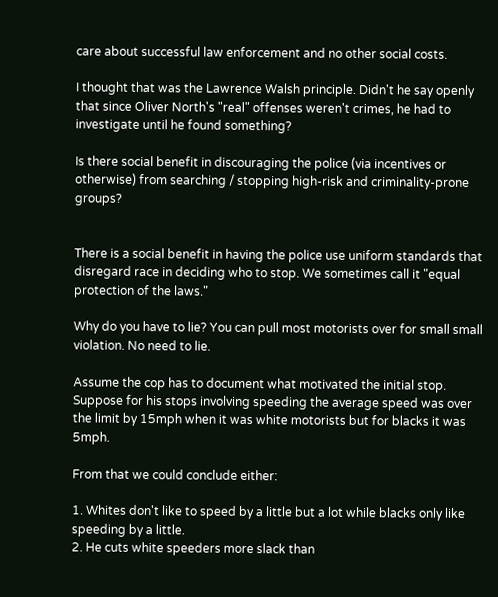care about successful law enforcement and no other social costs.

I thought that was the Lawrence Walsh principle. Didn't he say openly that since Oliver North's "real" offenses weren't crimes, he had to investigate until he found something?

Is there social benefit in discouraging the police (via incentives or otherwise) from searching / stopping high-risk and criminality-prone groups?


There is a social benefit in having the police use uniform standards that disregard race in deciding who to stop. We sometimes call it "equal protection of the laws."

Why do you have to lie? You can pull most motorists over for small small violation. No need to lie.

Assume the cop has to document what motivated the initial stop. Suppose for his stops involving speeding the average speed was over the limit by 15mph when it was white motorists but for blacks it was 5mph.

From that we could conclude either:

1. Whites don't like to speed by a little but a lot while blacks only like speeding by a little.
2. He cuts white speeders more slack than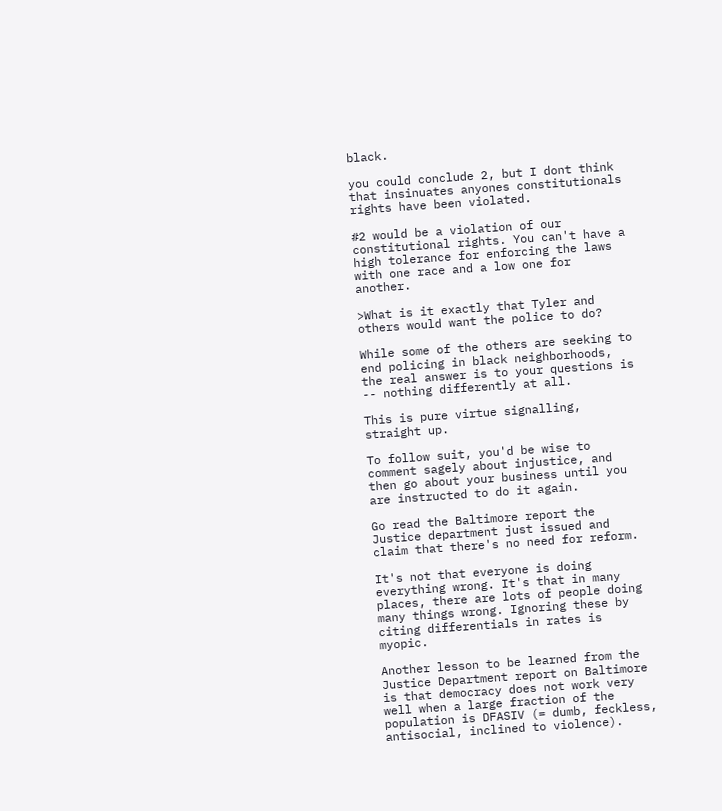black.

you could conclude 2, but I dont think that insinuates anyones constitutionals rights have been violated.

#2 would be a violation of our constitutional rights. You can't have a high tolerance for enforcing the laws with one race and a low one for another.

>What is it exactly that Tyler and others would want the police to do?

While some of the others are seeking to end policing in black neighborhoods, the real answer is to your questions is -- nothing differently at all.

This is pure virtue signalling, straight up.

To follow suit, you'd be wise to comment sagely about injustice, and then go about your business until you are instructed to do it again.

Go read the Baltimore report the Justice department just issued and claim that there's no need for reform.

It's not that everyone is doing everything wrong. It's that in many places, there are lots of people doing many things wrong. Ignoring these by citing differentials in rates is myopic.

Another lesson to be learned from the Justice Department report on Baltimore is that democracy does not work very well when a large fraction of the population is DFASIV (= dumb, feckless, antisocial, inclined to violence).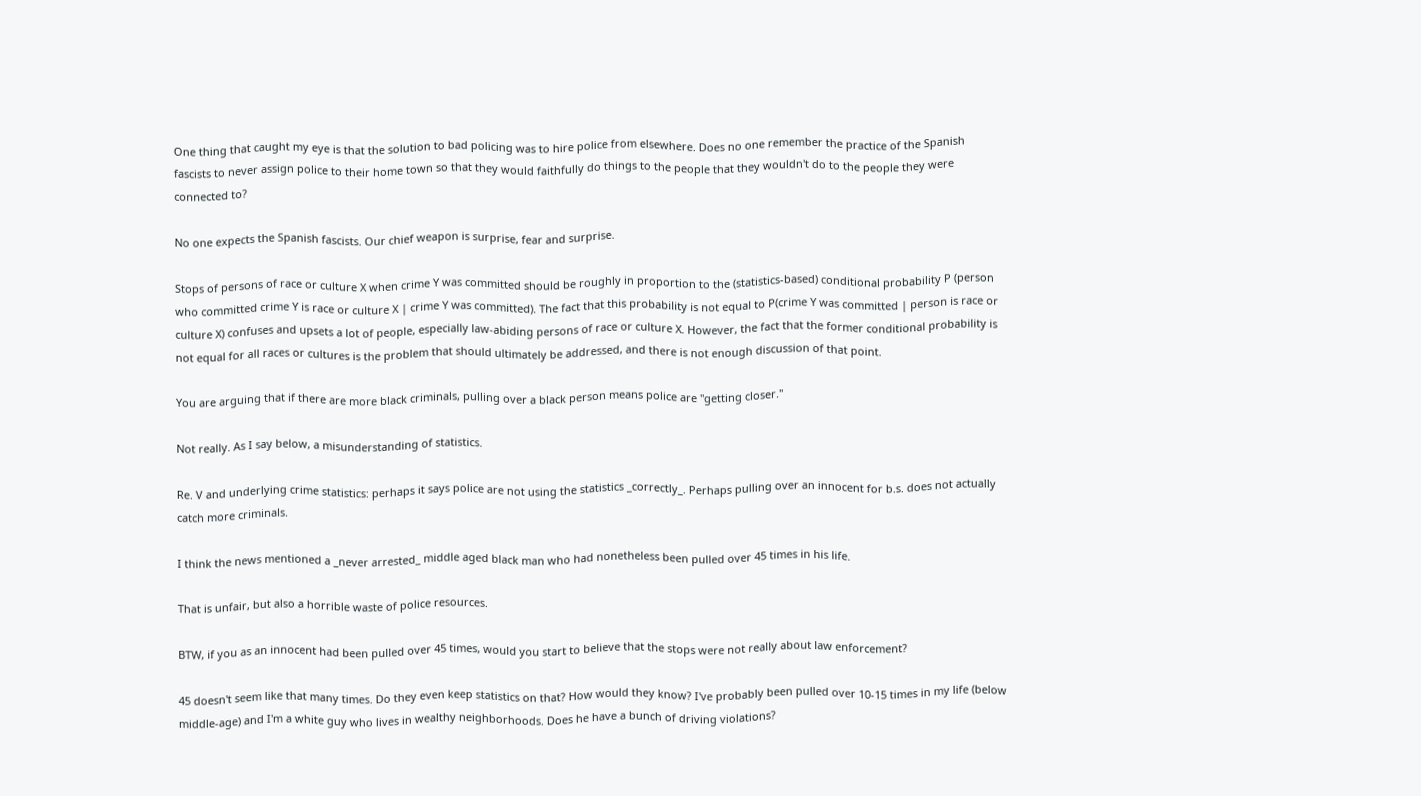One thing that caught my eye is that the solution to bad policing was to hire police from elsewhere. Does no one remember the practice of the Spanish fascists to never assign police to their home town so that they would faithfully do things to the people that they wouldn't do to the people they were connected to?

No one expects the Spanish fascists. Our chief weapon is surprise, fear and surprise.

Stops of persons of race or culture X when crime Y was committed should be roughly in proportion to the (statistics-based) conditional probability P (person who committed crime Y is race or culture X | crime Y was committed). The fact that this probability is not equal to P(crime Y was committed | person is race or culture X) confuses and upsets a lot of people, especially law-abiding persons of race or culture X. However, the fact that the former conditional probability is not equal for all races or cultures is the problem that should ultimately be addressed, and there is not enough discussion of that point.

You are arguing that if there are more black criminals, pulling over a black person means police are "getting closer."

Not really. As I say below, a misunderstanding of statistics.

Re. V and underlying crime statistics: perhaps it says police are not using the statistics _correctly_. Perhaps pulling over an innocent for b.s. does not actually catch more criminals.

I think the news mentioned a _never arrested_ middle aged black man who had nonetheless been pulled over 45 times in his life.

That is unfair, but also a horrible waste of police resources.

BTW, if you as an innocent had been pulled over 45 times, would you start to believe that the stops were not really about law enforcement?

45 doesn't seem like that many times. Do they even keep statistics on that? How would they know? I've probably been pulled over 10-15 times in my life (below middle-age) and I'm a white guy who lives in wealthy neighborhoods. Does he have a bunch of driving violations?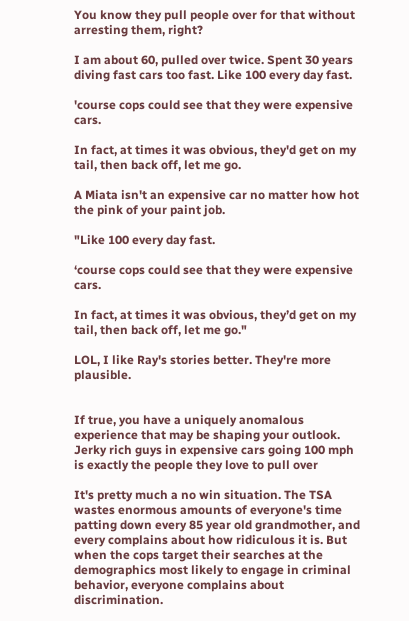You know they pull people over for that without arresting them, right?

I am about 60, pulled over twice. Spent 30 years diving fast cars too fast. Like 100 every day fast.

'course cops could see that they were expensive cars.

In fact, at times it was obvious, they'd get on my tail, then back off, let me go.

A Miata isn't an expensive car no matter how hot the pink of your paint job.

"Like 100 every day fast.

‘course cops could see that they were expensive cars.

In fact, at times it was obvious, they’d get on my tail, then back off, let me go."

LOL, I like Ray's stories better. They're more plausible.


If true, you have a uniquely anomalous experience that may be shaping your outlook. Jerky rich guys in expensive cars going 100 mph is exactly the people they love to pull over

It's pretty much a no win situation. The TSA wastes enormous amounts of everyone's time patting down every 85 year old grandmother, and every complains about how ridiculous it is. But when the cops target their searches at the demographics most likely to engage in criminal behavior, everyone complains about discrimination.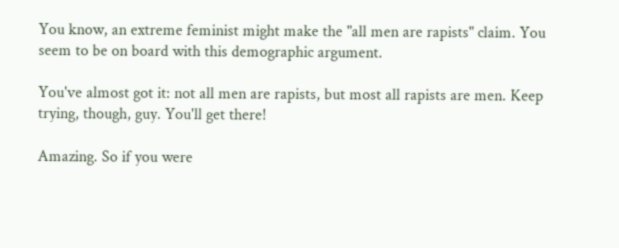You know, an extreme feminist might make the "all men are rapists" claim. You seem to be on board with this demographic argument.

You've almost got it: not all men are rapists, but most all rapists are men. Keep trying, though, guy. You'll get there!

Amazing. So if you were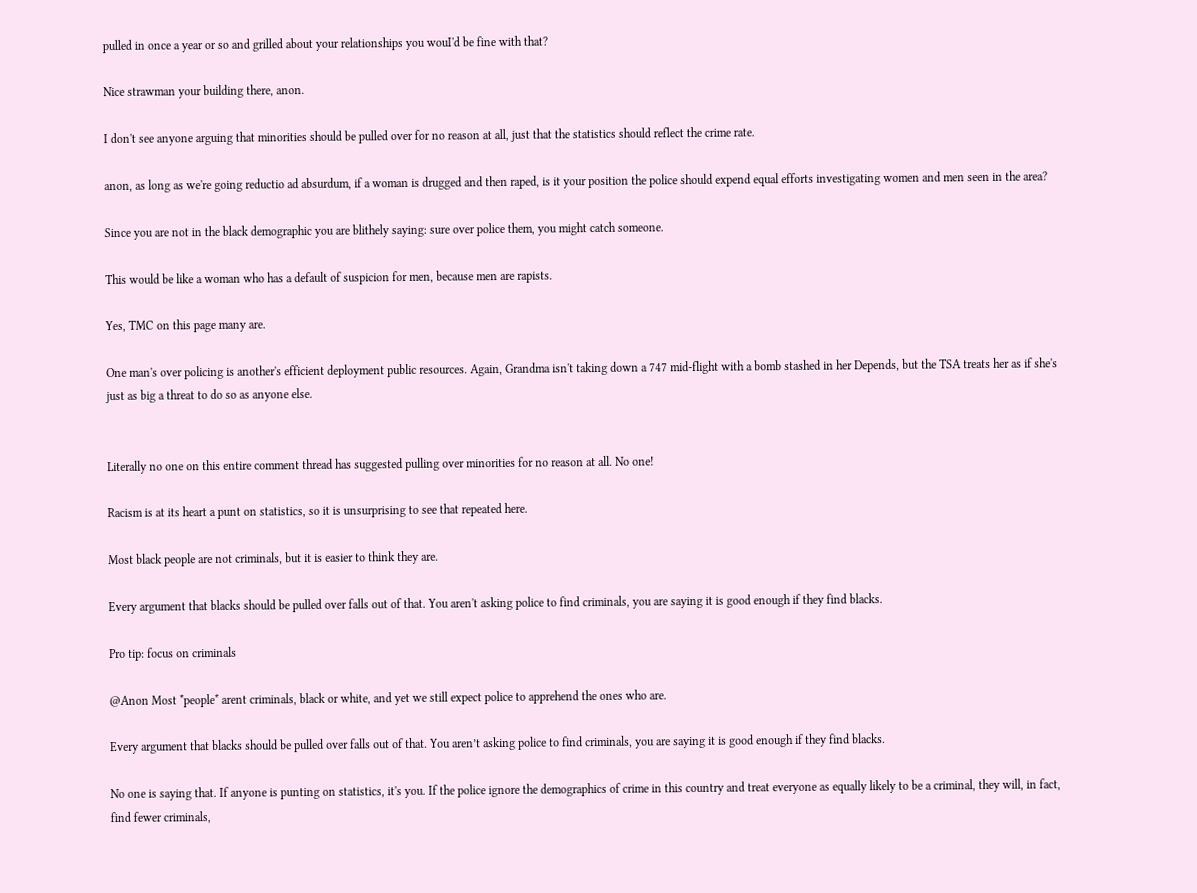pulled in once a year or so and grilled about your relationships you wouI'd be fine with that?

Nice strawman your building there, anon.

I don't see anyone arguing that minorities should be pulled over for no reason at all, just that the statistics should reflect the crime rate.

anon, as long as we're going reductio ad absurdum, if a woman is drugged and then raped, is it your position the police should expend equal efforts investigating women and men seen in the area?

Since you are not in the black demographic you are blithely saying: sure over police them, you might catch someone.

This would be like a woman who has a default of suspicion for men, because men are rapists.

Yes, TMC on this page many are.

One man's over policing is another's efficient deployment public resources. Again, Grandma isn't taking down a 747 mid-flight with a bomb stashed in her Depends, but the TSA treats her as if she's just as big a threat to do so as anyone else.


Literally no one on this entire comment thread has suggested pulling over minorities for no reason at all. No one!

Racism is at its heart a punt on statistics, so it is unsurprising to see that repeated here.

Most black people are not criminals, but it is easier to think they are.

Every argument that blacks should be pulled over falls out of that. You aren't asking police to find criminals, you are saying it is good enough if they find blacks.

Pro tip: focus on criminals

@Anon Most *people* arent criminals, black or white, and yet we still expect police to apprehend the ones who are.

Every argument that blacks should be pulled over falls out of that. You aren’t asking police to find criminals, you are saying it is good enough if they find blacks.

No one is saying that. If anyone is punting on statistics, it's you. If the police ignore the demographics of crime in this country and treat everyone as equally likely to be a criminal, they will, in fact, find fewer criminals,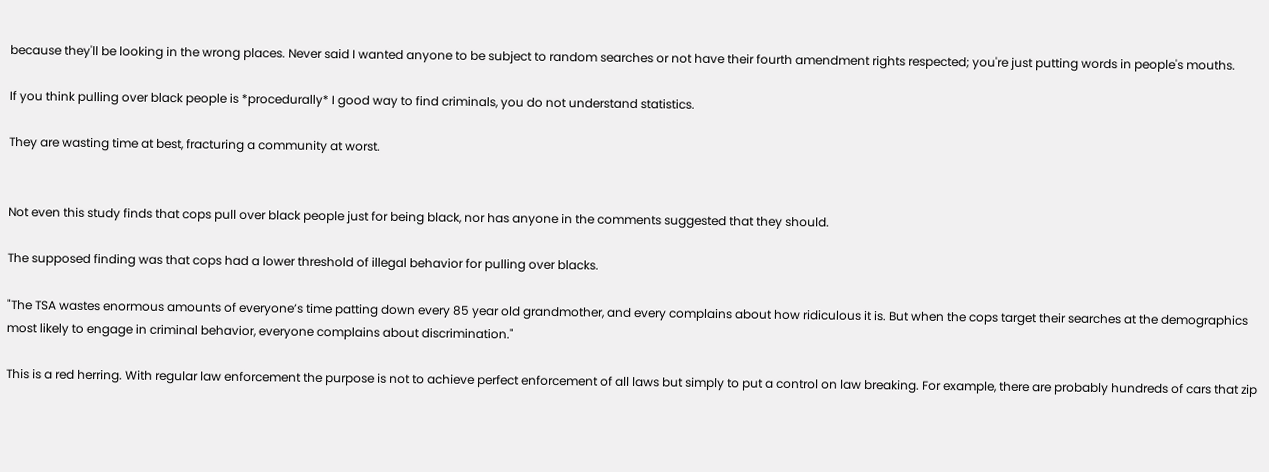because they'll be looking in the wrong places. Never said I wanted anyone to be subject to random searches or not have their fourth amendment rights respected; you're just putting words in people's mouths.

If you think pulling over black people is *procedurally* I good way to find criminals, you do not understand statistics.

They are wasting time at best, fracturing a community at worst.


Not even this study finds that cops pull over black people just for being black, nor has anyone in the comments suggested that they should.

The supposed finding was that cops had a lower threshold of illegal behavior for pulling over blacks.

"The TSA wastes enormous amounts of everyone’s time patting down every 85 year old grandmother, and every complains about how ridiculous it is. But when the cops target their searches at the demographics most likely to engage in criminal behavior, everyone complains about discrimination."

This is a red herring. With regular law enforcement the purpose is not to achieve perfect enforcement of all laws but simply to put a control on law breaking. For example, there are probably hundreds of cars that zip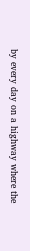by every day on a highway where the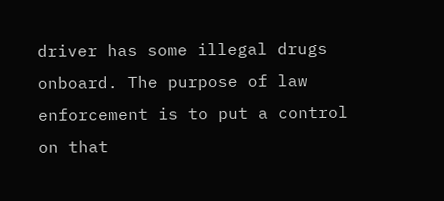driver has some illegal drugs onboard. The purpose of law enforcement is to put a control on that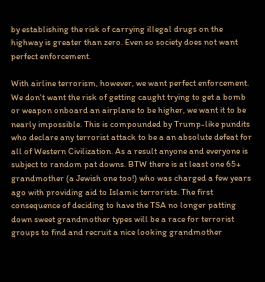by establishing the risk of carrying illegal drugs on the highway is greater than zero. Even so society does not want perfect enforcement.

With airline terrorism, however, we want perfect enforcement. We don't want the risk of getting caught trying to get a bomb or weapon onboard an airplane to be higher, we want it to be nearly impossible. This is compounded by Trump-like pundits who declare any terrorist attack to be a an absolute defeat for all of Western Civilization. As a result anyone and everyone is subject to random pat downs. BTW there is at least one 65+ grandmother (a Jewish one too!) who was charged a few years ago with providing aid to Islamic terrorists. The first consequence of deciding to have the TSA no longer patting down sweet grandmother types will be a race for terrorist groups to find and recruit a nice looking grandmother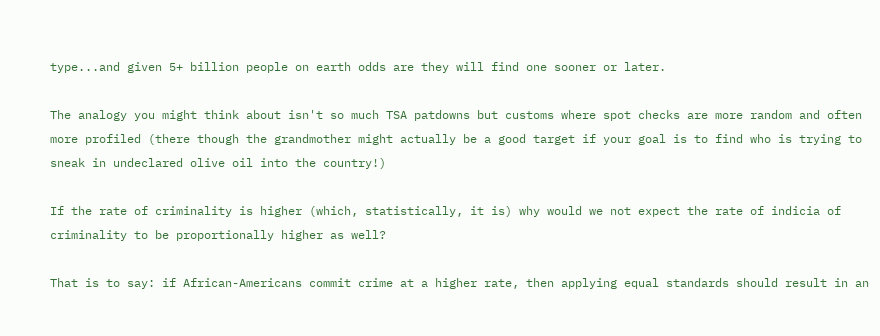type...and given 5+ billion people on earth odds are they will find one sooner or later.

The analogy you might think about isn't so much TSA patdowns but customs where spot checks are more random and often more profiled (there though the grandmother might actually be a good target if your goal is to find who is trying to sneak in undeclared olive oil into the country!)

If the rate of criminality is higher (which, statistically, it is) why would we not expect the rate of indicia of criminality to be proportionally higher as well?

That is to say: if African-Americans commit crime at a higher rate, then applying equal standards should result in an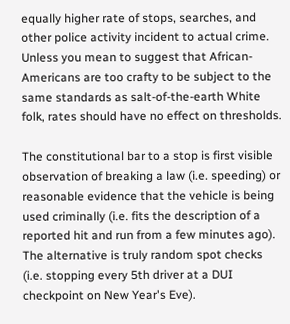equally higher rate of stops, searches, and other police activity incident to actual crime. Unless you mean to suggest that African-Americans are too crafty to be subject to the same standards as salt-of-the-earth White folk, rates should have no effect on thresholds.

The constitutional bar to a stop is first visible observation of breaking a law (i.e. speeding) or reasonable evidence that the vehicle is being used criminally (i.e. fits the description of a reported hit and run from a few minutes ago). The alternative is truly random spot checks (i.e. stopping every 5th driver at a DUI checkpoint on New Year's Eve).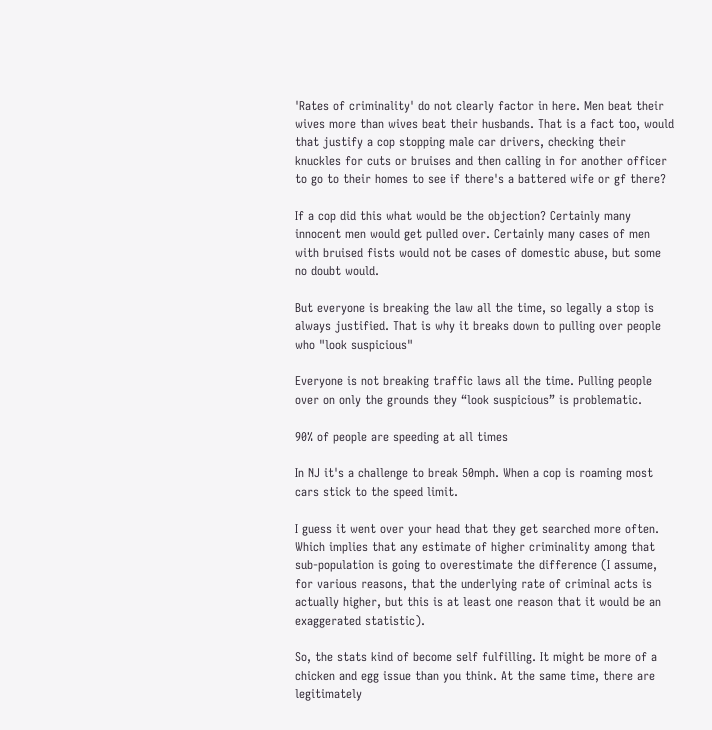'Rates of criminality' do not clearly factor in here. Men beat their wives more than wives beat their husbands. That is a fact too, would that justify a cop stopping male car drivers, checking their knuckles for cuts or bruises and then calling in for another officer to go to their homes to see if there's a battered wife or gf there?

If a cop did this what would be the objection? Certainly many innocent men would get pulled over. Certainly many cases of men with bruised fists would not be cases of domestic abuse, but some no doubt would.

But everyone is breaking the law all the time, so legally a stop is always justified. That is why it breaks down to pulling over people who "look suspicious"

Everyone is not breaking traffic laws all the time. Pulling people over on only the grounds they “look suspicious” is problematic.

90% of people are speeding at all times

In NJ it's a challenge to break 50mph. When a cop is roaming most cars stick to the speed limit.

I guess it went over your head that they get searched more often. Which implies that any estimate of higher criminality among that sub-population is going to overestimate the difference (I assume, for various reasons, that the underlying rate of criminal acts is actually higher, but this is at least one reason that it would be an exaggerated statistic).

So, the stats kind of become self fulfilling. It might be more of a chicken and egg issue than you think. At the same time, there are legitimately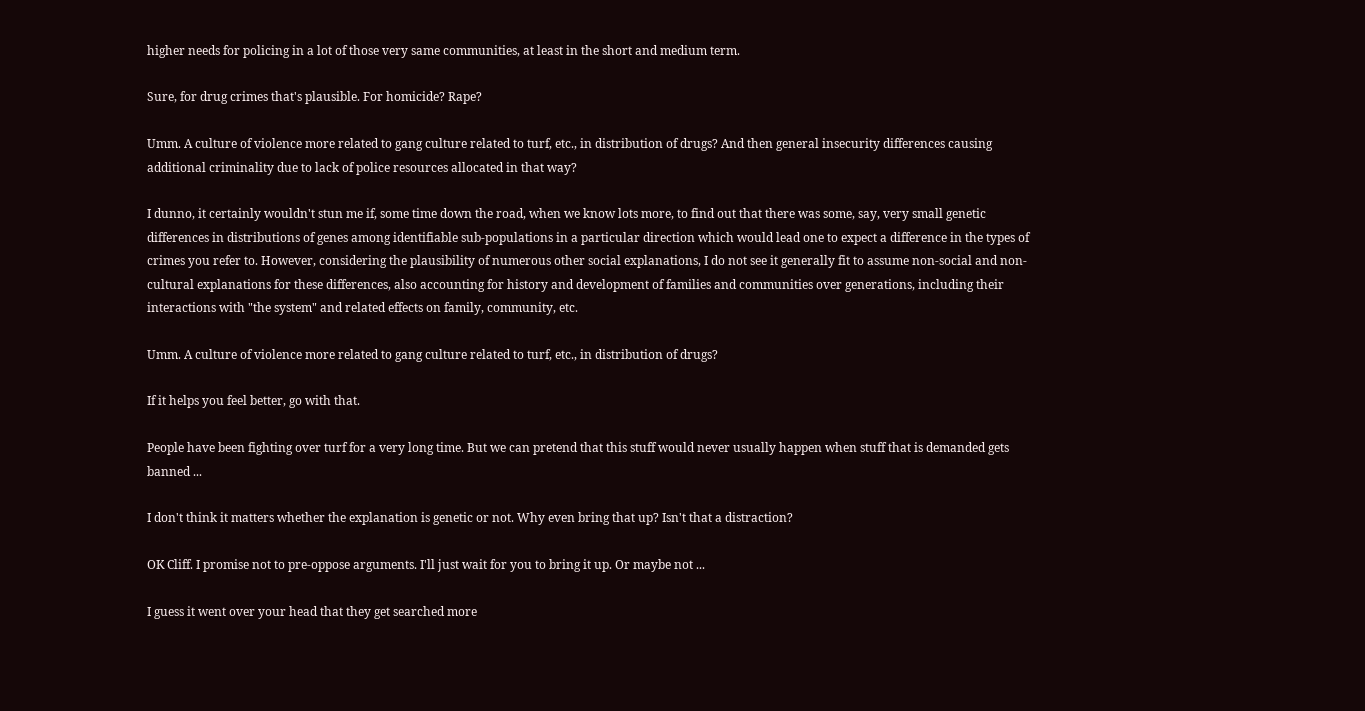higher needs for policing in a lot of those very same communities, at least in the short and medium term.

Sure, for drug crimes that's plausible. For homicide? Rape?

Umm. A culture of violence more related to gang culture related to turf, etc., in distribution of drugs? And then general insecurity differences causing additional criminality due to lack of police resources allocated in that way?

I dunno, it certainly wouldn't stun me if, some time down the road, when we know lots more, to find out that there was some, say, very small genetic differences in distributions of genes among identifiable sub-populations in a particular direction which would lead one to expect a difference in the types of crimes you refer to. However, considering the plausibility of numerous other social explanations, I do not see it generally fit to assume non-social and non-cultural explanations for these differences, also accounting for history and development of families and communities over generations, including their interactions with "the system" and related effects on family, community, etc.

Umm. A culture of violence more related to gang culture related to turf, etc., in distribution of drugs?

If it helps you feel better, go with that.

People have been fighting over turf for a very long time. But we can pretend that this stuff would never usually happen when stuff that is demanded gets banned ...

I don't think it matters whether the explanation is genetic or not. Why even bring that up? Isn't that a distraction?

OK Cliff. I promise not to pre-oppose arguments. I'll just wait for you to bring it up. Or maybe not ...

I guess it went over your head that they get searched more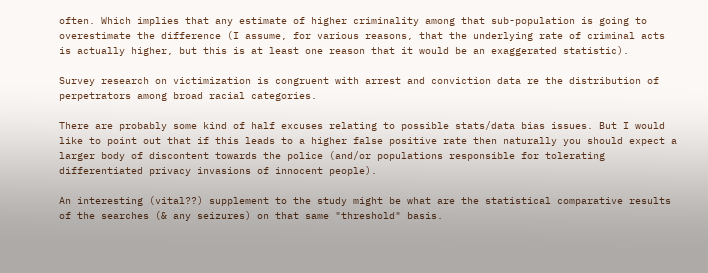often. Which implies that any estimate of higher criminality among that sub-population is going to overestimate the difference (I assume, for various reasons, that the underlying rate of criminal acts is actually higher, but this is at least one reason that it would be an exaggerated statistic).

Survey research on victimization is congruent with arrest and conviction data re the distribution of perpetrators among broad racial categories.

There are probably some kind of half excuses relating to possible stats/data bias issues. But I would like to point out that if this leads to a higher false positive rate then naturally you should expect a larger body of discontent towards the police (and/or populations responsible for tolerating differentiated privacy invasions of innocent people).

An interesting (vital??) supplement to the study might be what are the statistical comparative results of the searches (& any seizures) on that same "threshold" basis.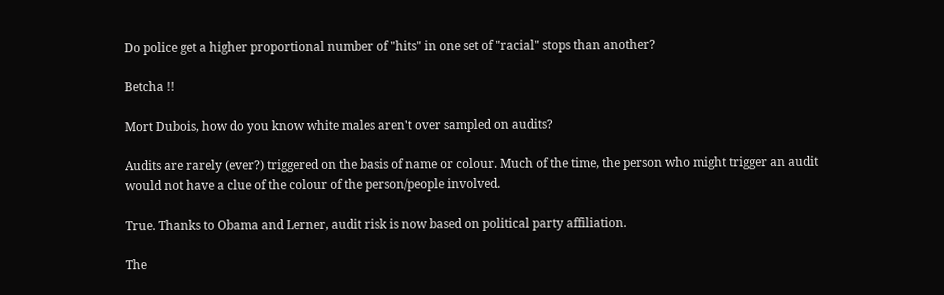Do police get a higher proportional number of "hits" in one set of "racial" stops than another?

Betcha !!

Mort Dubois, how do you know white males aren't over sampled on audits?

Audits are rarely (ever?) triggered on the basis of name or colour. Much of the time, the person who might trigger an audit would not have a clue of the colour of the person/people involved.

True. Thanks to Obama and Lerner, audit risk is now based on political party affiliation.

The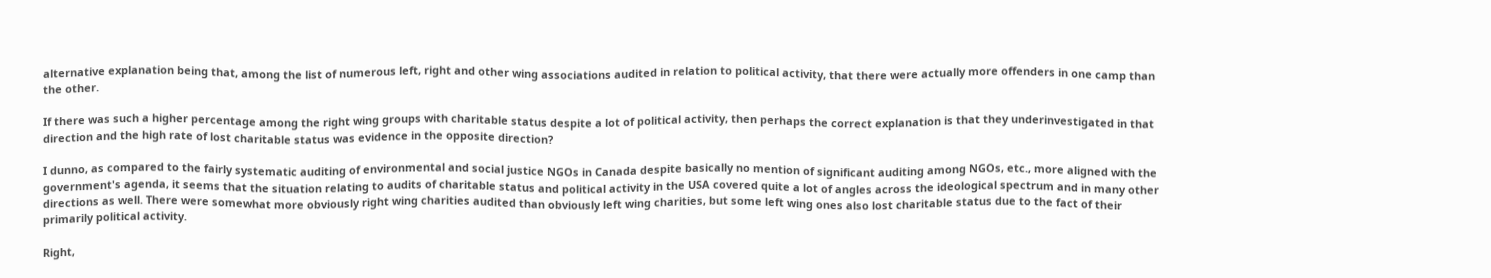alternative explanation being that, among the list of numerous left, right and other wing associations audited in relation to political activity, that there were actually more offenders in one camp than the other.

If there was such a higher percentage among the right wing groups with charitable status despite a lot of political activity, then perhaps the correct explanation is that they underinvestigated in that direction and the high rate of lost charitable status was evidence in the opposite direction?

I dunno, as compared to the fairly systematic auditing of environmental and social justice NGOs in Canada despite basically no mention of significant auditing among NGOs, etc., more aligned with the government's agenda, it seems that the situation relating to audits of charitable status and political activity in the USA covered quite a lot of angles across the ideological spectrum and in many other directions as well. There were somewhat more obviously right wing charities audited than obviously left wing charities, but some left wing ones also lost charitable status due to the fact of their primarily political activity.

Right,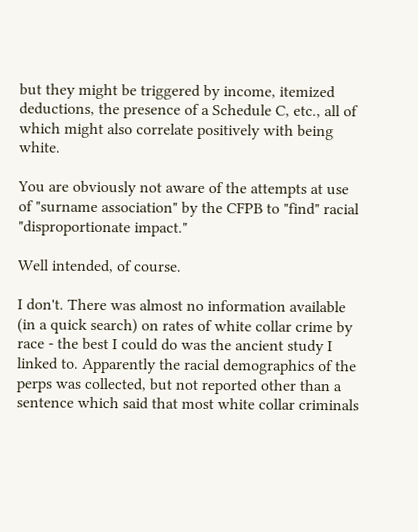but they might be triggered by income, itemized deductions, the presence of a Schedule C, etc., all of which might also correlate positively with being white.

You are obviously not aware of the attempts at use of "surname association" by the CFPB to "find" racial "disproportionate impact."

Well intended, of course.

I don't. There was almost no information available (in a quick search) on rates of white collar crime by race - the best I could do was the ancient study I linked to. Apparently the racial demographics of the perps was collected, but not reported other than a sentence which said that most white collar criminals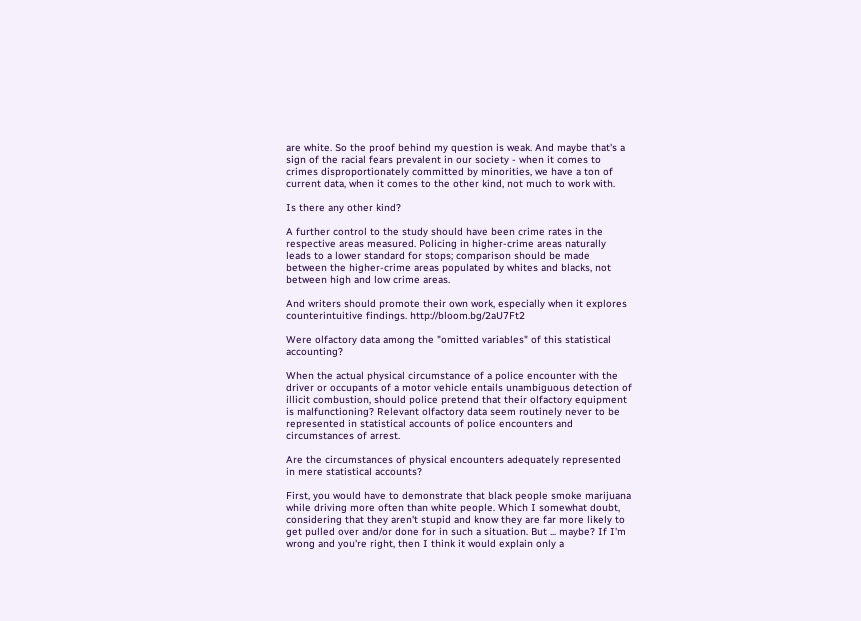are white. So the proof behind my question is weak. And maybe that's a sign of the racial fears prevalent in our society - when it comes to crimes disproportionately committed by minorities, we have a ton of current data, when it comes to the other kind, not much to work with.

Is there any other kind?

A further control to the study should have been crime rates in the respective areas measured. Policing in higher-crime areas naturally leads to a lower standard for stops; comparison should be made between the higher-crime areas populated by whites and blacks, not between high and low crime areas.

And writers should promote their own work, especially when it explores counterintuitive findings. http://bloom.bg/2aU7Ft2

Were olfactory data among the "omitted variables" of this statistical accounting?

When the actual physical circumstance of a police encounter with the driver or occupants of a motor vehicle entails unambiguous detection of illicit combustion, should police pretend that their olfactory equipment is malfunctioning? Relevant olfactory data seem routinely never to be represented in statistical accounts of police encounters and circumstances of arrest.

Are the circumstances of physical encounters adequately represented in mere statistical accounts?

First, you would have to demonstrate that black people smoke marijuana while driving more often than white people. Which I somewhat doubt, considering that they aren't stupid and know they are far more likely to get pulled over and/or done for in such a situation. But ... maybe? If I'm wrong and you're right, then I think it would explain only a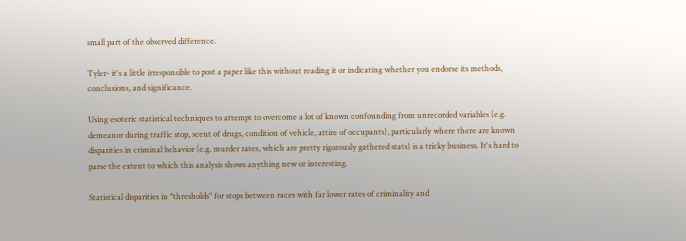small part of the observed difference.

Tyler- it's a little irresponsible to post a paper like this without reading it or indicating whether you endorse its methods, conclusions, and significance.

Using esoteric statistical techniques to attempt to overcome a lot of known confounding from unrecorded variables (e.g. demeanor during traffic stop, scent of drugs, condition of vehicle, attire of occupants), particularly where there are known disparities in criminal behavior (e.g. murder rates, which are pretty rigorously gathered stats) is a tricky business. It's hard to parse the extent to which this analysis shows anything new or interesting.

Statistical disparities in "thresholds" for stops between races with far lower rates of criminality and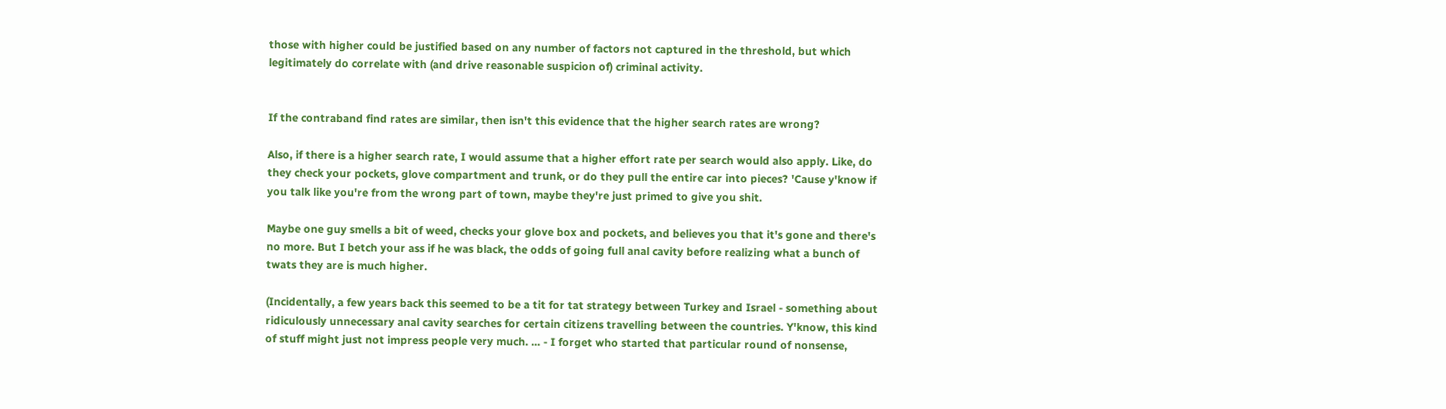those with higher could be justified based on any number of factors not captured in the threshold, but which legitimately do correlate with (and drive reasonable suspicion of) criminal activity.


If the contraband find rates are similar, then isn't this evidence that the higher search rates are wrong?

Also, if there is a higher search rate, I would assume that a higher effort rate per search would also apply. Like, do they check your pockets, glove compartment and trunk, or do they pull the entire car into pieces? 'Cause y'know if you talk like you're from the wrong part of town, maybe they're just primed to give you shit.

Maybe one guy smells a bit of weed, checks your glove box and pockets, and believes you that it's gone and there's no more. But I betch your ass if he was black, the odds of going full anal cavity before realizing what a bunch of twats they are is much higher.

(Incidentally, a few years back this seemed to be a tit for tat strategy between Turkey and Israel - something about ridiculously unnecessary anal cavity searches for certain citizens travelling between the countries. Y'know, this kind of stuff might just not impress people very much. ... - I forget who started that particular round of nonsense,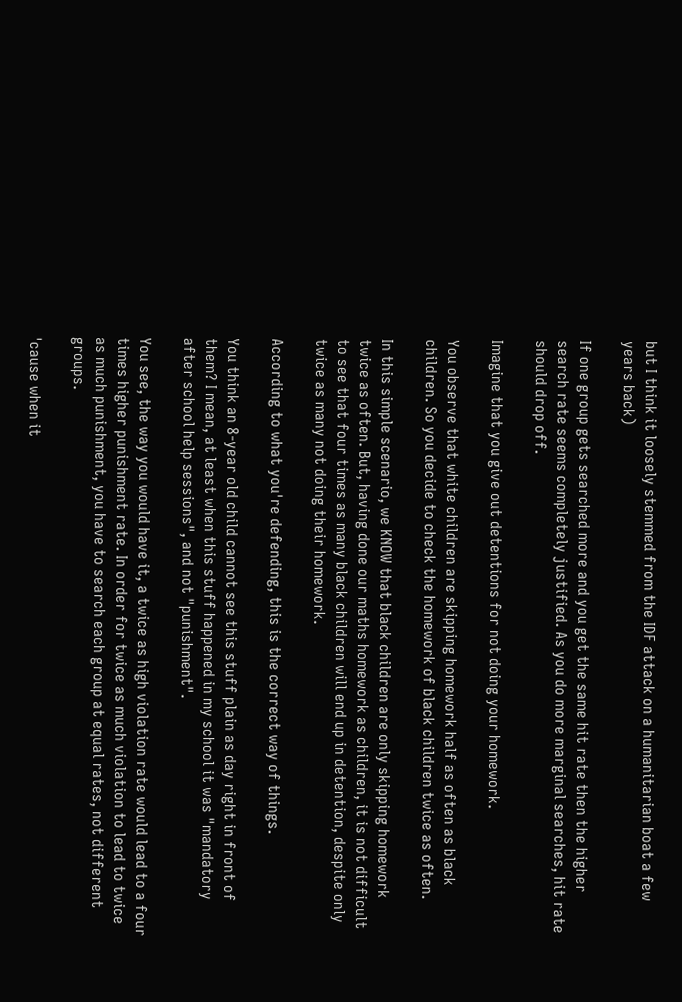but I think it loosely stemmed from the IDF attack on a humanitarian boat a few years back)

If one group gets searched more and you get the same hit rate then the higher search rate seems completely justified. As you do more marginal searches, hit rate should drop off.

Imagine that you give out detentions for not doing your homework.

You observe that white children are skipping homework half as often as black children. So you decide to check the homework of black children twice as often.

In this simple scenario, we KNOW that black children are only skipping homework twice as often. But, having done our maths homework as children, it is not difficult to see that four times as many black children will end up in detention, despite only twice as many not doing their homework.

According to what you're defending, this is the correct way of things.

You think an 8-year old child cannot see this stuff plain as day right in front of them? I mean, at least when this stuff happened in my school it was "mandatory after school help sessions", and not "punishment".

You see, the way you would have it, a twice as high violation rate would lead to a four times higher punishment rate. In order for twice as much violation to lead to twice as much punishment, you have to search each group at equal rates, not different groups.

'cause when it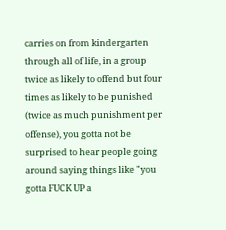carries on from kindergarten through all of life, in a group twice as likely to offend but four times as likely to be punished (twice as much punishment per offense), you gotta not be surprised to hear people going around saying things like "you gotta FUCK UP a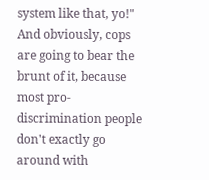system like that, yo!" And obviously, cops are going to bear the brunt of it, because most pro-discrimination people don't exactly go around with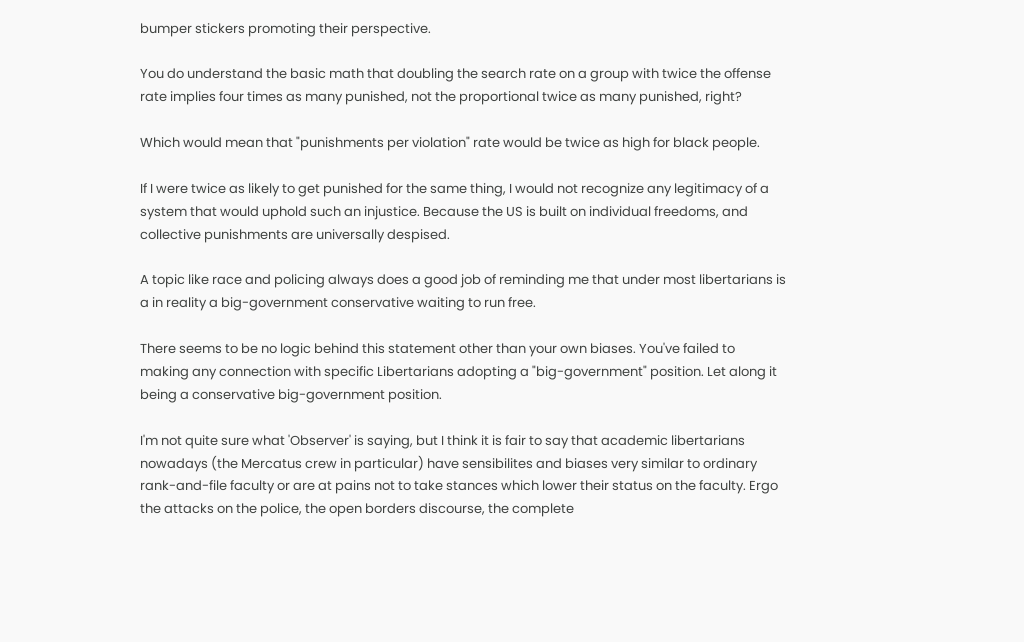bumper stickers promoting their perspective.

You do understand the basic math that doubling the search rate on a group with twice the offense rate implies four times as many punished, not the proportional twice as many punished, right?

Which would mean that "punishments per violation" rate would be twice as high for black people.

If I were twice as likely to get punished for the same thing, I would not recognize any legitimacy of a system that would uphold such an injustice. Because the US is built on individual freedoms, and collective punishments are universally despised.

A topic like race and policing always does a good job of reminding me that under most libertarians is a in reality a big-government conservative waiting to run free.

There seems to be no logic behind this statement other than your own biases. You've failed to making any connection with specific Libertarians adopting a "big-government" position. Let along it being a conservative big-government position.

I'm not quite sure what 'Observer' is saying, but I think it is fair to say that academic libertarians nowadays (the Mercatus crew in particular) have sensibilites and biases very similar to ordinary rank-and-file faculty or are at pains not to take stances which lower their status on the faculty. Ergo the attacks on the police, the open borders discourse, the complete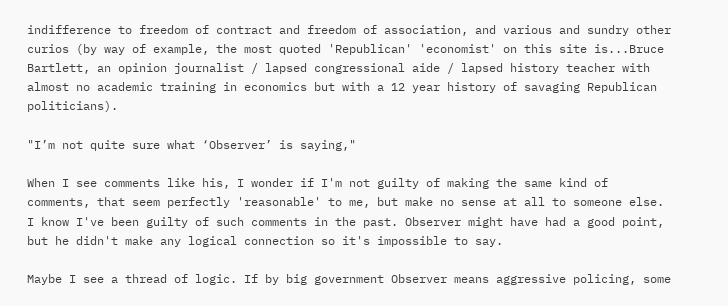indifference to freedom of contract and freedom of association, and various and sundry other curios (by way of example, the most quoted 'Republican' 'economist' on this site is...Bruce Bartlett, an opinion journalist / lapsed congressional aide / lapsed history teacher with almost no academic training in economics but with a 12 year history of savaging Republican politicians).

"I’m not quite sure what ‘Observer’ is saying,"

When I see comments like his, I wonder if I'm not guilty of making the same kind of comments, that seem perfectly 'reasonable' to me, but make no sense at all to someone else. I know I've been guilty of such comments in the past. Observer might have had a good point, but he didn't make any logical connection so it's impossible to say.

Maybe I see a thread of logic. If by big government Observer means aggressive policing, some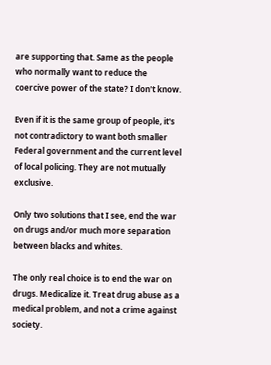are supporting that. Same as the people who normally want to reduce the coercive power of the state? I don't know.

Even if it is the same group of people, it's not contradictory to want both smaller Federal government and the current level of local policing. They are not mutually exclusive.

Only two solutions that I see, end the war on drugs and/or much more separation between blacks and whites.

The only real choice is to end the war on drugs. Medicalize it. Treat drug abuse as a medical problem, and not a crime against society.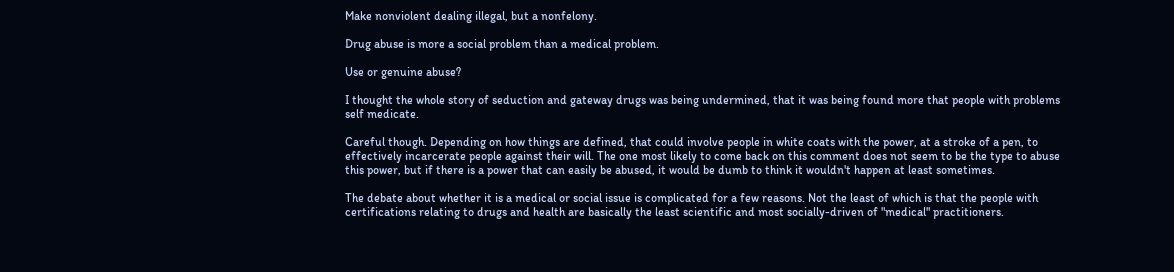Make nonviolent dealing illegal, but a nonfelony.

Drug abuse is more a social problem than a medical problem.

Use or genuine abuse?

I thought the whole story of seduction and gateway drugs was being undermined, that it was being found more that people with problems self medicate.

Careful though. Depending on how things are defined, that could involve people in white coats with the power, at a stroke of a pen, to effectively incarcerate people against their will. The one most likely to come back on this comment does not seem to be the type to abuse this power, but if there is a power that can easily be abused, it would be dumb to think it wouldn't happen at least sometimes.

The debate about whether it is a medical or social issue is complicated for a few reasons. Not the least of which is that the people with certifications relating to drugs and health are basically the least scientific and most socially-driven of "medical" practitioners.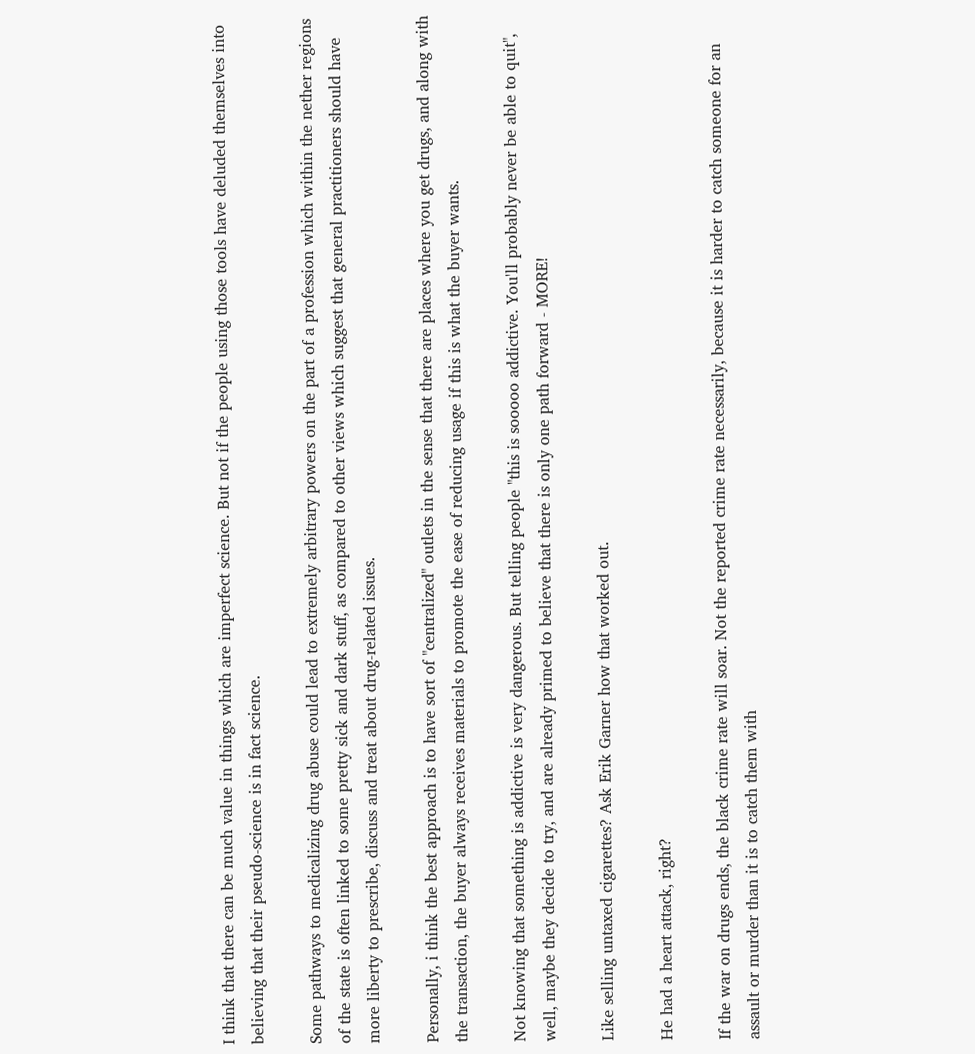I think that there can be much value in things which are imperfect science. But not if the people using those tools have deluded themselves into believing that their pseudo-science is in fact science.

Some pathways to medicalizing drug abuse could lead to extremely arbitrary powers on the part of a profession which within the nether regions of the state is often linked to some pretty sick and dark stuff, as compared to other views which suggest that general practitioners should have more liberty to prescribe, discuss and treat about drug-related issues.

Personally, i think the best approach is to have sort of "centralized" outlets in the sense that there are places where you get drugs, and along with the transaction, the buyer always receives materials to promote the ease of reducing usage if this is what the buyer wants.

Not knowing that something is addictive is very dangerous. But telling people "this is sooooo addictive. You'll probably never be able to quit", well, maybe they decide to try, and are already primed to believe that there is only one path forward - MORE!

Like selling untaxed cigarettes? Ask Erik Garner how that worked out.

He had a heart attack, right?

If the war on drugs ends, the black crime rate will soar. Not the reported crime rate necessarily, because it is harder to catch someone for an assault or murder than it is to catch them with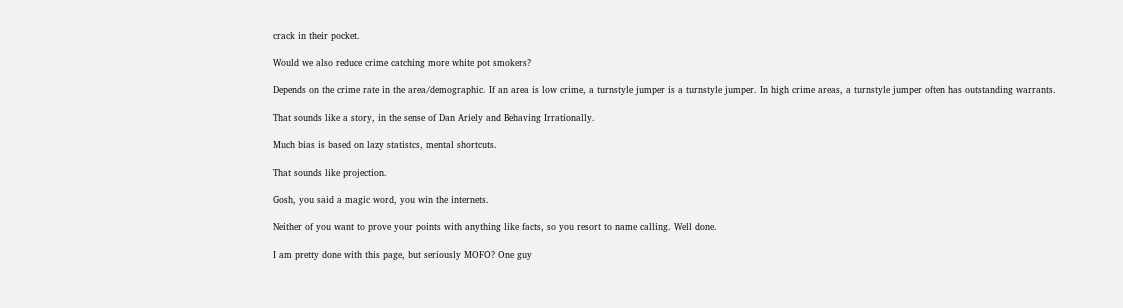crack in their pocket.

Would we also reduce crime catching more white pot smokers?

Depends on the crime rate in the area/demographic. If an area is low crime, a turnstyle jumper is a turnstyle jumper. In high crime areas, a turnstyle jumper often has outstanding warrants.

That sounds like a story, in the sense of Dan Ariely and Behaving Irrationally.

Much bias is based on lazy statistcs, mental shortcuts.

That sounds like projection.

Gosh, you said a magic word, you win the internets.

Neither of you want to prove your points with anything like facts, so you resort to name calling. Well done.

I am pretty done with this page, but seriously MOFO? One guy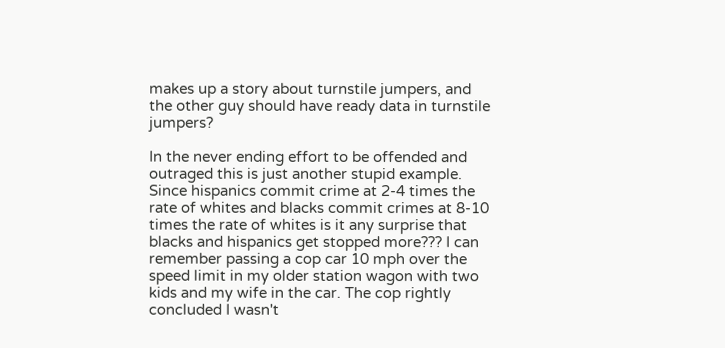makes up a story about turnstile jumpers, and the other guy should have ready data in turnstile jumpers?

In the never ending effort to be offended and outraged this is just another stupid example. Since hispanics commit crime at 2-4 times the rate of whites and blacks commit crimes at 8-10 times the rate of whites is it any surprise that blacks and hispanics get stopped more??? I can remember passing a cop car 10 mph over the speed limit in my older station wagon with two kids and my wife in the car. The cop rightly concluded I wasn't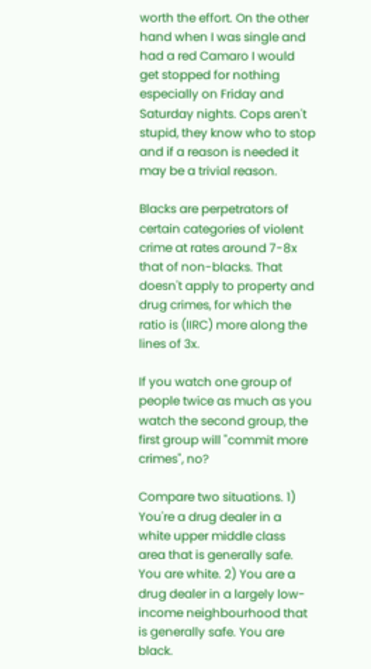worth the effort. On the other hand when I was single and had a red Camaro I would get stopped for nothing especially on Friday and Saturday nights. Cops aren't stupid, they know who to stop and if a reason is needed it may be a trivial reason.

Blacks are perpetrators of certain categories of violent crime at rates around 7-8x that of non-blacks. That doesn't apply to property and drug crimes, for which the ratio is (IIRC) more along the lines of 3x.

If you watch one group of people twice as much as you watch the second group, the first group will "commit more crimes", no?

Compare two situations. 1) You're a drug dealer in a white upper middle class area that is generally safe. You are white. 2) You are a drug dealer in a largely low-income neighbourhood that is generally safe. You are black.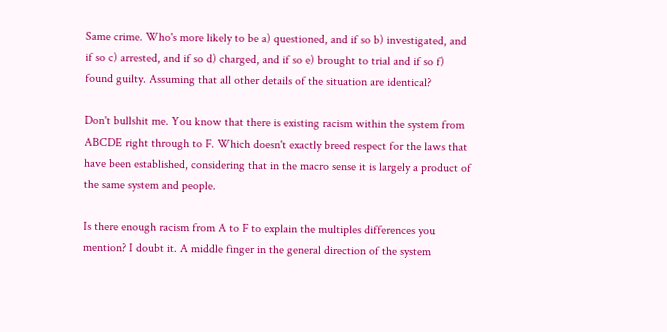Same crime. Who's more likely to be a) questioned, and if so b) investigated, and if so c) arrested, and if so d) charged, and if so e) brought to trial and if so f) found guilty. Assuming that all other details of the situation are identical?

Don't bullshit me. You know that there is existing racism within the system from ABCDE right through to F. Which doesn't exactly breed respect for the laws that have been established, considering that in the macro sense it is largely a product of the same system and people.

Is there enough racism from A to F to explain the multiples differences you mention? I doubt it. A middle finger in the general direction of the system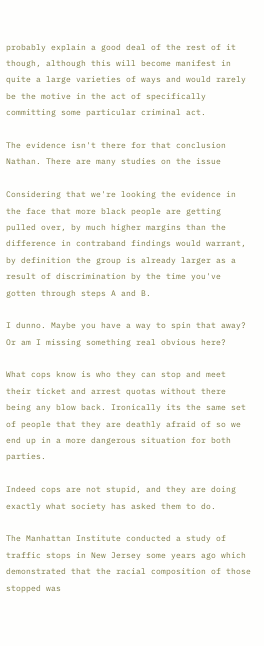probably explain a good deal of the rest of it though, although this will become manifest in quite a large varieties of ways and would rarely be the motive in the act of specifically committing some particular criminal act.

The evidence isn't there for that conclusion Nathan. There are many studies on the issue

Considering that we're looking the evidence in the face that more black people are getting pulled over, by much higher margins than the difference in contraband findings would warrant, by definition the group is already larger as a result of discrimination by the time you've gotten through steps A and B.

I dunno. Maybe you have a way to spin that away? Or am I missing something real obvious here?

What cops know is who they can stop and meet their ticket and arrest quotas without there being any blow back. Ironically its the same set of people that they are deathly afraid of so we end up in a more dangerous situation for both parties.

Indeed cops are not stupid, and they are doing exactly what society has asked them to do.

The Manhattan Institute conducted a study of traffic stops in New Jersey some years ago which demonstrated that the racial composition of those stopped was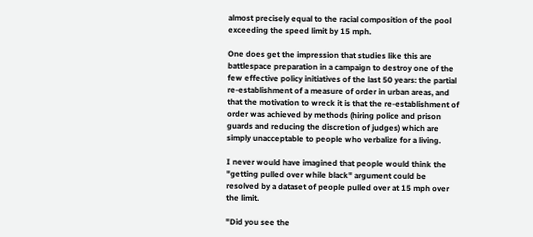almost precisely equal to the racial composition of the pool exceeding the speed limit by 15 mph.

One does get the impression that studies like this are battlespace preparation in a campaign to destroy one of the few effective policy initiatives of the last 50 years: the partial re-establishment of a measure of order in urban areas, and that the motivation to wreck it is that the re-establishment of order was achieved by methods (hiring police and prison guards and reducing the discretion of judges) which are simply unacceptable to people who verbalize for a living.

I never would have imagined that people would think the "getting pulled over while black" argument could be resolved by a dataset of people pulled over at 15 mph over the limit.

"Did you see the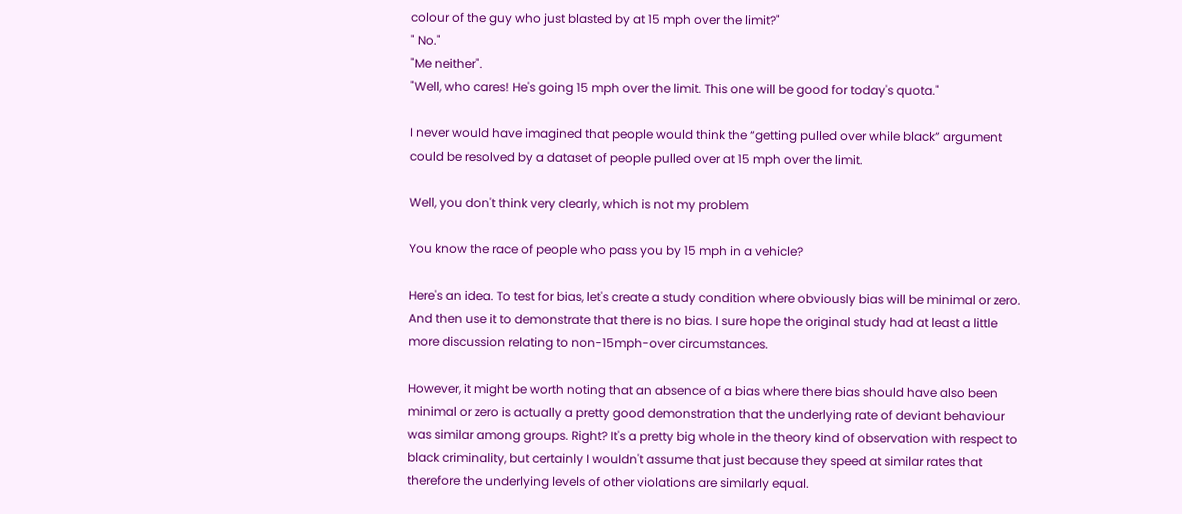colour of the guy who just blasted by at 15 mph over the limit?"
" No."
"Me neither".
"Well, who cares! He's going 15 mph over the limit. This one will be good for today's quota."

I never would have imagined that people would think the “getting pulled over while black” argument could be resolved by a dataset of people pulled over at 15 mph over the limit.

Well, you don't think very clearly, which is not my problem

You know the race of people who pass you by 15 mph in a vehicle?

Here's an idea. To test for bias, let's create a study condition where obviously bias will be minimal or zero. And then use it to demonstrate that there is no bias. I sure hope the original study had at least a little more discussion relating to non-15mph-over circumstances.

However, it might be worth noting that an absence of a bias where there bias should have also been minimal or zero is actually a pretty good demonstration that the underlying rate of deviant behaviour was similar among groups. Right? It's a pretty big whole in the theory kind of observation with respect to black criminality, but certainly I wouldn't assume that just because they speed at similar rates that therefore the underlying levels of other violations are similarly equal.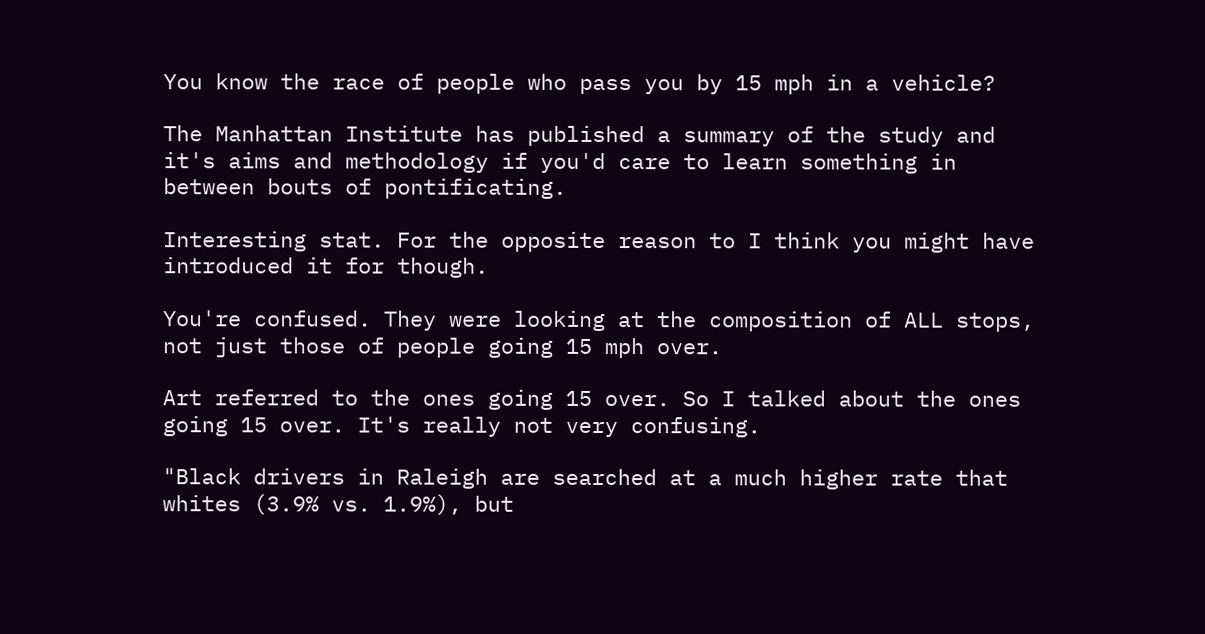You know the race of people who pass you by 15 mph in a vehicle?

The Manhattan Institute has published a summary of the study and it's aims and methodology if you'd care to learn something in between bouts of pontificating.

Interesting stat. For the opposite reason to I think you might have introduced it for though.

You're confused. They were looking at the composition of ALL stops, not just those of people going 15 mph over.

Art referred to the ones going 15 over. So I talked about the ones going 15 over. It's really not very confusing.

"Black drivers in Raleigh are searched at a much higher rate that whites (3.9% vs. 1.9%), but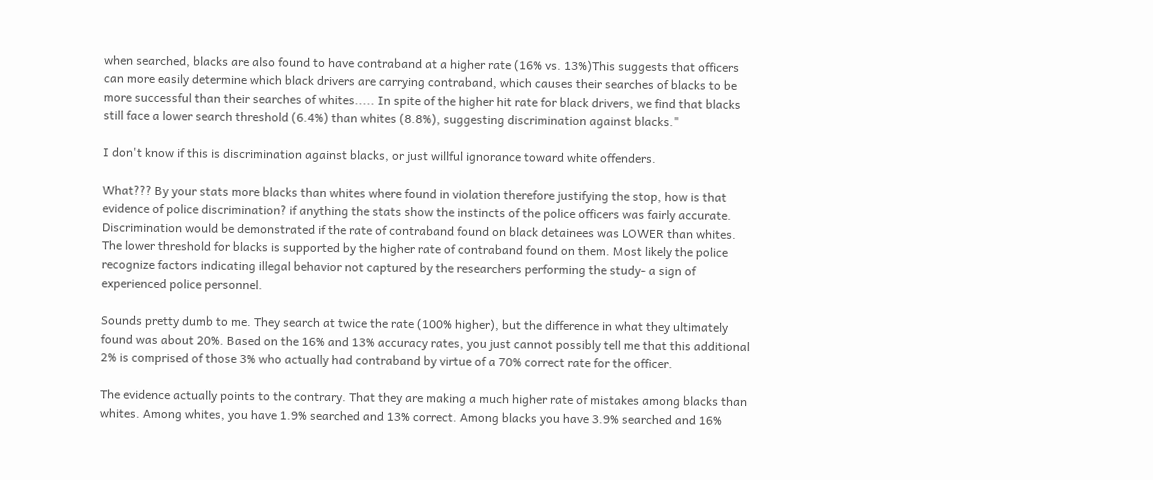when searched, blacks are also found to have contraband at a higher rate (16% vs. 13%)This suggests that officers can more easily determine which black drivers are carrying contraband, which causes their searches of blacks to be more successful than their searches of whites..... In spite of the higher hit rate for black drivers, we find that blacks still face a lower search threshold (6.4%) than whites (8.8%), suggesting discrimination against blacks."

I don't know if this is discrimination against blacks, or just willful ignorance toward white offenders.

What??? By your stats more blacks than whites where found in violation therefore justifying the stop, how is that evidence of police discrimination? if anything the stats show the instincts of the police officers was fairly accurate. Discrimination would be demonstrated if the rate of contraband found on black detainees was LOWER than whites. The lower threshold for blacks is supported by the higher rate of contraband found on them. Most likely the police recognize factors indicating illegal behavior not captured by the researchers performing the study- a sign of experienced police personnel.

Sounds pretty dumb to me. They search at twice the rate (100% higher), but the difference in what they ultimately found was about 20%. Based on the 16% and 13% accuracy rates, you just cannot possibly tell me that this additional 2% is comprised of those 3% who actually had contraband by virtue of a 70% correct rate for the officer.

The evidence actually points to the contrary. That they are making a much higher rate of mistakes among blacks than whites. Among whites, you have 1.9% searched and 13% correct. Among blacks you have 3.9% searched and 16%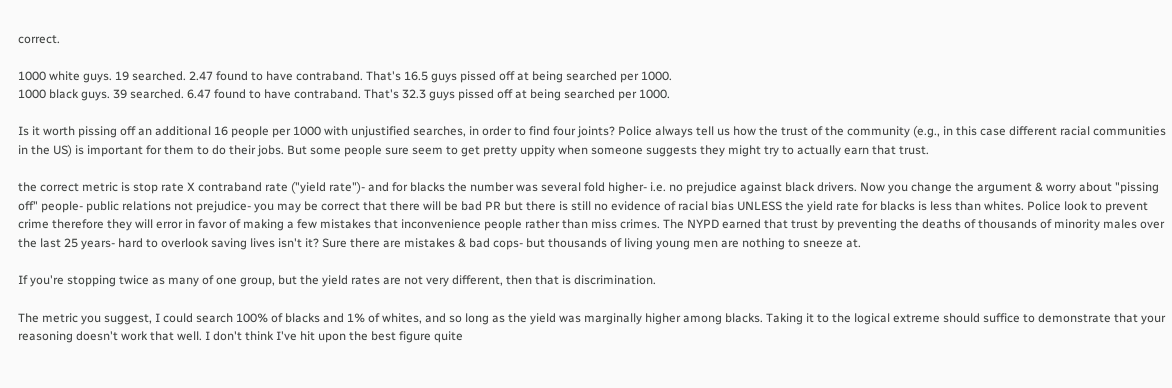correct.

1000 white guys. 19 searched. 2.47 found to have contraband. That's 16.5 guys pissed off at being searched per 1000.
1000 black guys. 39 searched. 6.47 found to have contraband. That's 32.3 guys pissed off at being searched per 1000.

Is it worth pissing off an additional 16 people per 1000 with unjustified searches, in order to find four joints? Police always tell us how the trust of the community (e.g., in this case different racial communities in the US) is important for them to do their jobs. But some people sure seem to get pretty uppity when someone suggests they might try to actually earn that trust.

the correct metric is stop rate X contraband rate ("yield rate")- and for blacks the number was several fold higher- i.e. no prejudice against black drivers. Now you change the argument & worry about "pissing off" people- public relations not prejudice- you may be correct that there will be bad PR but there is still no evidence of racial bias UNLESS the yield rate for blacks is less than whites. Police look to prevent crime therefore they will error in favor of making a few mistakes that inconvenience people rather than miss crimes. The NYPD earned that trust by preventing the deaths of thousands of minority males over the last 25 years- hard to overlook saving lives isn't it? Sure there are mistakes & bad cops- but thousands of living young men are nothing to sneeze at.

If you're stopping twice as many of one group, but the yield rates are not very different, then that is discrimination.

The metric you suggest, I could search 100% of blacks and 1% of whites, and so long as the yield was marginally higher among blacks. Taking it to the logical extreme should suffice to demonstrate that your reasoning doesn't work that well. I don't think I've hit upon the best figure quite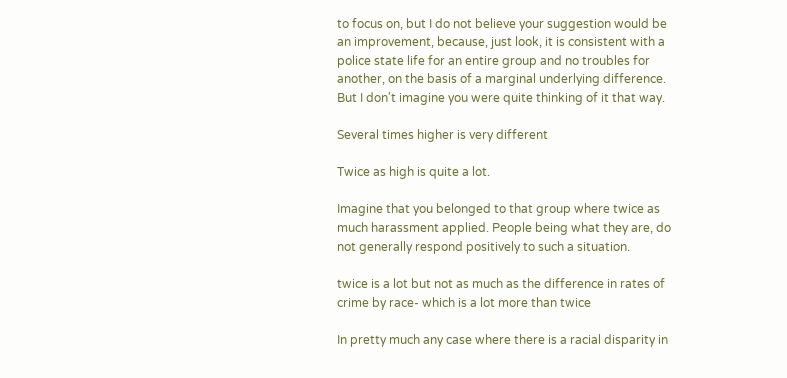to focus on, but I do not believe your suggestion would be an improvement, because, just look, it is consistent with a police state life for an entire group and no troubles for another, on the basis of a marginal underlying difference. But I don't imagine you were quite thinking of it that way.

Several times higher is very different

Twice as high is quite a lot.

Imagine that you belonged to that group where twice as much harassment applied. People being what they are, do not generally respond positively to such a situation.

twice is a lot but not as much as the difference in rates of crime by race- which is a lot more than twice

In pretty much any case where there is a racial disparity in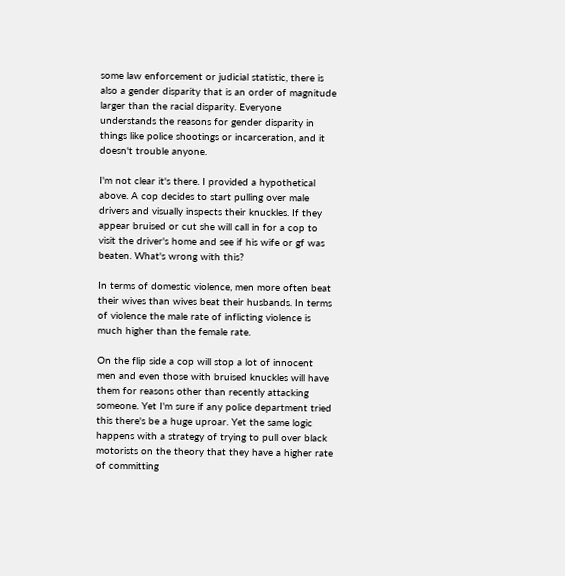some law enforcement or judicial statistic, there is also a gender disparity that is an order of magnitude larger than the racial disparity. Everyone understands the reasons for gender disparity in things like police shootings or incarceration, and it doesn't trouble anyone.

I'm not clear it's there. I provided a hypothetical above. A cop decides to start pulling over male drivers and visually inspects their knuckles. If they appear bruised or cut she will call in for a cop to visit the driver's home and see if his wife or gf was beaten. What's wrong with this?

In terms of domestic violence, men more often beat their wives than wives beat their husbands. In terms of violence the male rate of inflicting violence is much higher than the female rate.

On the flip side a cop will stop a lot of innocent men and even those with bruised knuckles will have them for reasons other than recently attacking someone. Yet I'm sure if any police department tried this there's be a huge uproar. Yet the same logic happens with a strategy of trying to pull over black motorists on the theory that they have a higher rate of committing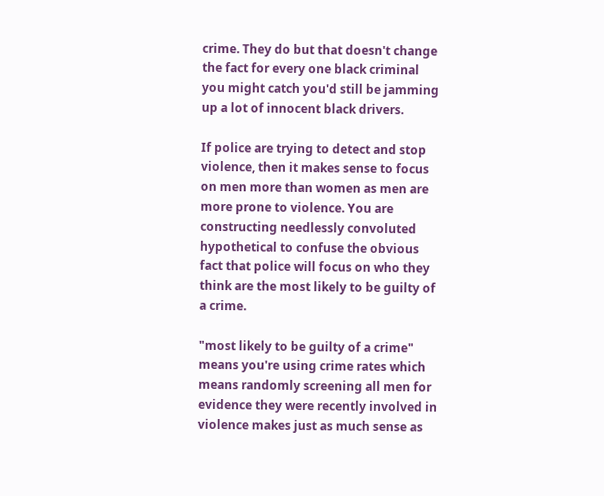crime. They do but that doesn't change the fact for every one black criminal you might catch you'd still be jamming up a lot of innocent black drivers.

If police are trying to detect and stop violence, then it makes sense to focus on men more than women as men are more prone to violence. You are constructing needlessly convoluted hypothetical to confuse the obvious fact that police will focus on who they think are the most likely to be guilty of a crime.

"most likely to be guilty of a crime" means you're using crime rates which means randomly screening all men for evidence they were recently involved in violence makes just as much sense as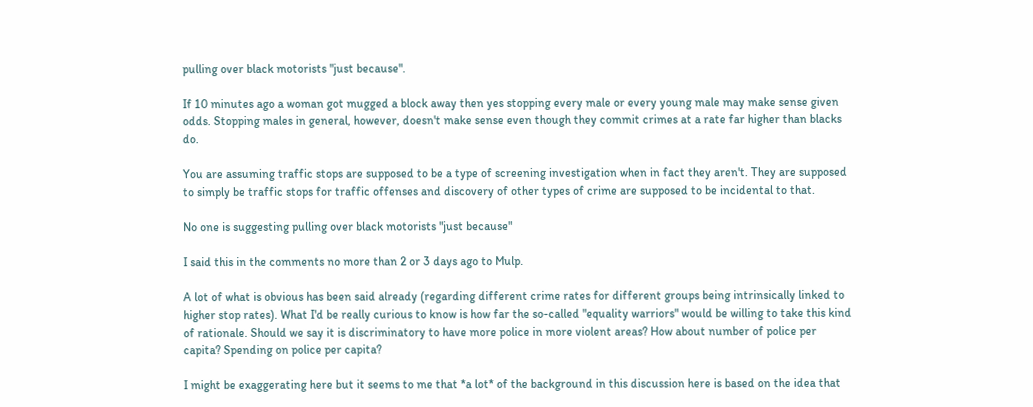pulling over black motorists "just because".

If 10 minutes ago a woman got mugged a block away then yes stopping every male or every young male may make sense given odds. Stopping males in general, however, doesn't make sense even though they commit crimes at a rate far higher than blacks do.

You are assuming traffic stops are supposed to be a type of screening investigation when in fact they aren't. They are supposed to simply be traffic stops for traffic offenses and discovery of other types of crime are supposed to be incidental to that.

No one is suggesting pulling over black motorists "just because"

I said this in the comments no more than 2 or 3 days ago to Mulp.

A lot of what is obvious has been said already (regarding different crime rates for different groups being intrinsically linked to higher stop rates). What I'd be really curious to know is how far the so-called "equality warriors" would be willing to take this kind of rationale. Should we say it is discriminatory to have more police in more violent areas? How about number of police per capita? Spending on police per capita?

I might be exaggerating here but it seems to me that *a lot* of the background in this discussion here is based on the idea that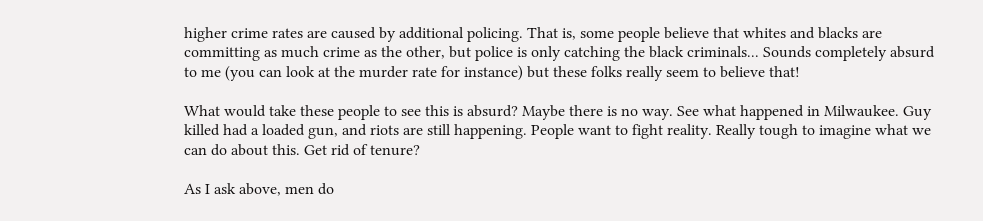higher crime rates are caused by additional policing. That is, some people believe that whites and blacks are committing as much crime as the other, but police is only catching the black criminals... Sounds completely absurd to me (you can look at the murder rate for instance) but these folks really seem to believe that!

What would take these people to see this is absurd? Maybe there is no way. See what happened in Milwaukee. Guy killed had a loaded gun, and riots are still happening. People want to fight reality. Really tough to imagine what we can do about this. Get rid of tenure?

As I ask above, men do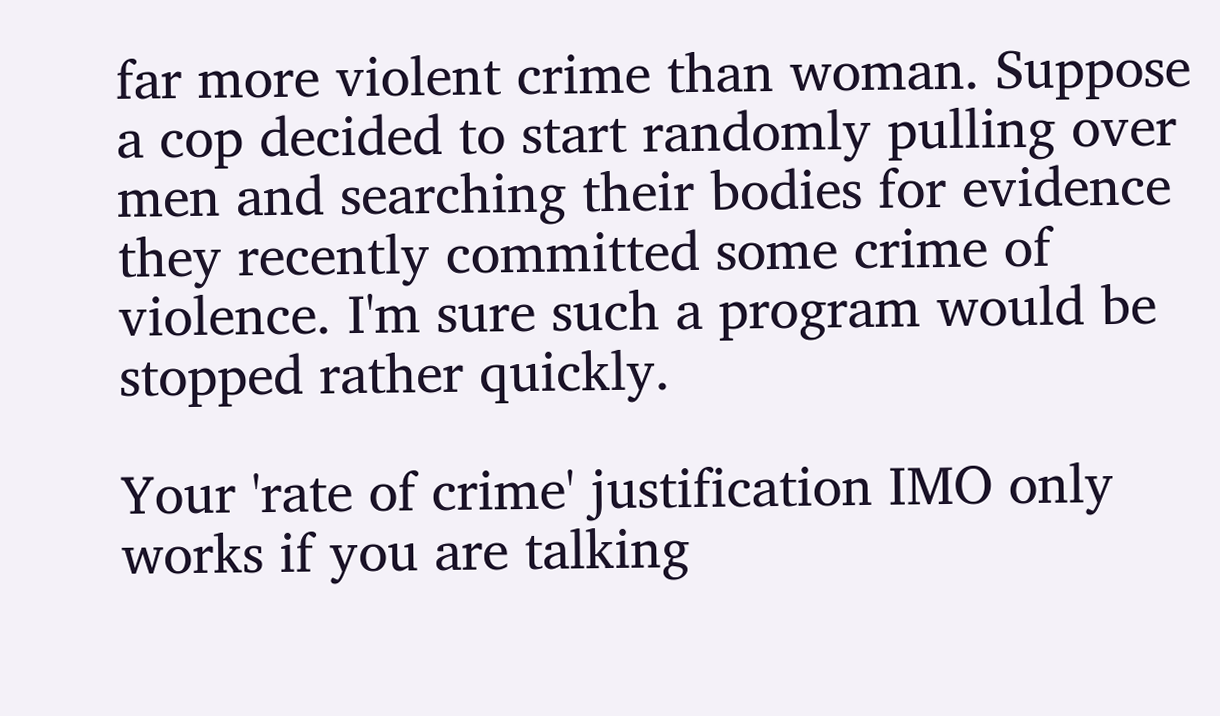far more violent crime than woman. Suppose a cop decided to start randomly pulling over men and searching their bodies for evidence they recently committed some crime of violence. I'm sure such a program would be stopped rather quickly.

Your 'rate of crime' justification IMO only works if you are talking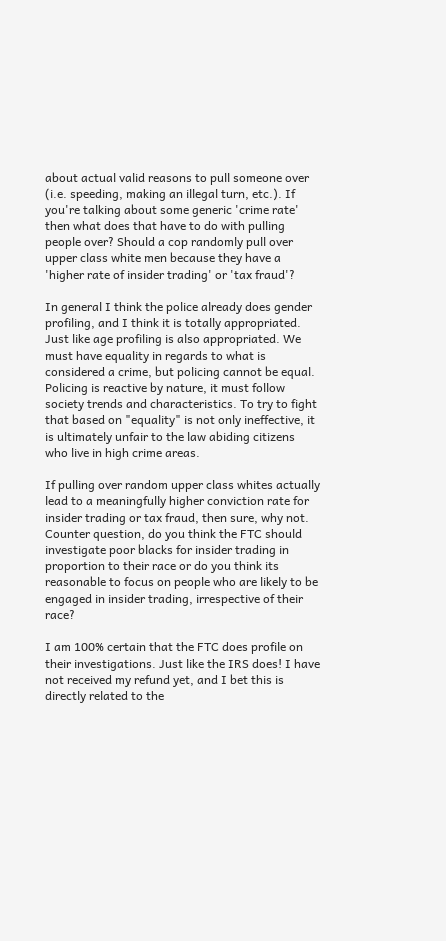about actual valid reasons to pull someone over (i.e. speeding, making an illegal turn, etc.). If you're talking about some generic 'crime rate' then what does that have to do with pulling people over? Should a cop randomly pull over upper class white men because they have a 'higher rate of insider trading' or 'tax fraud'?

In general I think the police already does gender profiling, and I think it is totally appropriated. Just like age profiling is also appropriated. We must have equality in regards to what is considered a crime, but policing cannot be equal. Policing is reactive by nature, it must follow society trends and characteristics. To try to fight that based on "equality" is not only ineffective, it is ultimately unfair to the law abiding citizens who live in high crime areas.

If pulling over random upper class whites actually lead to a meaningfully higher conviction rate for insider trading or tax fraud, then sure, why not. Counter question, do you think the FTC should investigate poor blacks for insider trading in proportion to their race or do you think its reasonable to focus on people who are likely to be engaged in insider trading, irrespective of their race?

I am 100% certain that the FTC does profile on their investigations. Just like the IRS does! I have not received my refund yet, and I bet this is directly related to the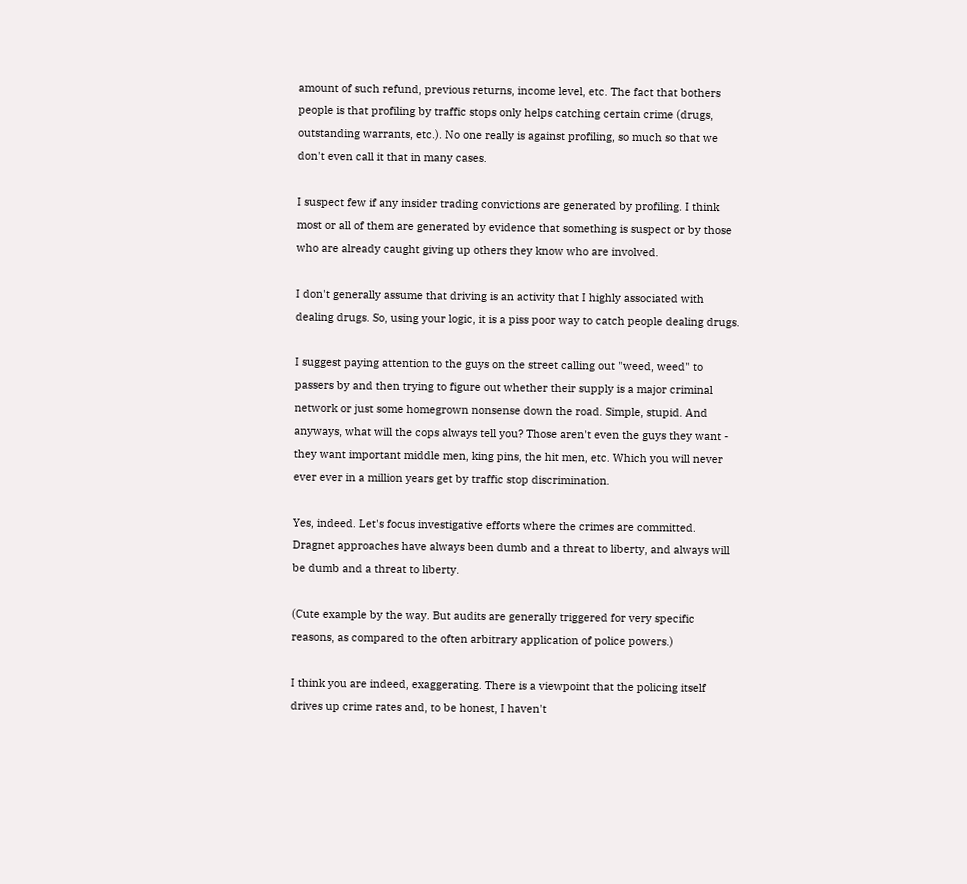amount of such refund, previous returns, income level, etc. The fact that bothers people is that profiling by traffic stops only helps catching certain crime (drugs, outstanding warrants, etc.). No one really is against profiling, so much so that we don't even call it that in many cases.

I suspect few if any insider trading convictions are generated by profiling. I think most or all of them are generated by evidence that something is suspect or by those who are already caught giving up others they know who are involved.

I don't generally assume that driving is an activity that I highly associated with dealing drugs. So, using your logic, it is a piss poor way to catch people dealing drugs.

I suggest paying attention to the guys on the street calling out "weed, weed" to passers by and then trying to figure out whether their supply is a major criminal network or just some homegrown nonsense down the road. Simple, stupid. And anyways, what will the cops always tell you? Those aren't even the guys they want - they want important middle men, king pins, the hit men, etc. Which you will never ever ever in a million years get by traffic stop discrimination.

Yes, indeed. Let's focus investigative efforts where the crimes are committed. Dragnet approaches have always been dumb and a threat to liberty, and always will be dumb and a threat to liberty.

(Cute example by the way. But audits are generally triggered for very specific reasons, as compared to the often arbitrary application of police powers.)

I think you are indeed, exaggerating. There is a viewpoint that the policing itself drives up crime rates and, to be honest, I haven't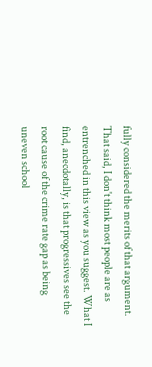fully considered the merits of that argument. That said, I don't think most people are as entrenched in this view as you suggest. What I find, anecdotally, is that progressives see the root cause of the crime rate gap as being uneven school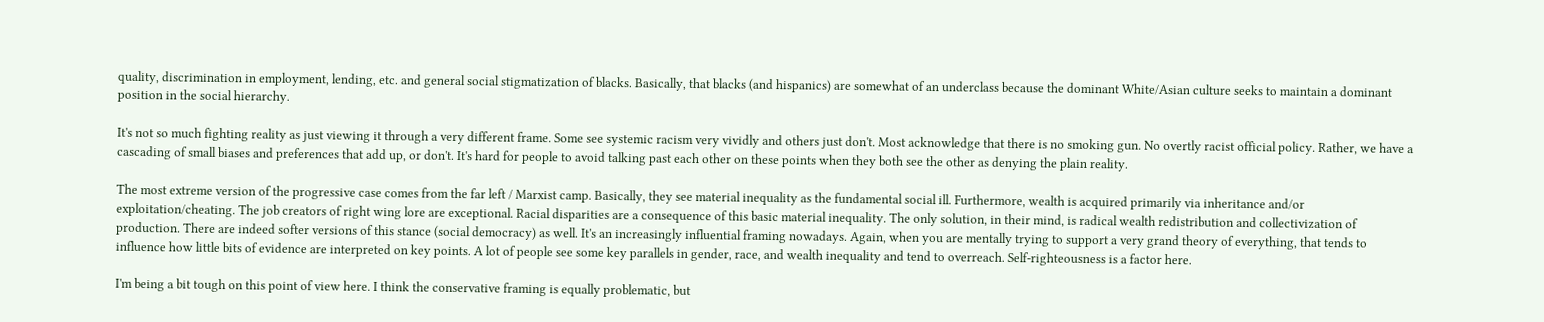quality, discrimination in employment, lending, etc. and general social stigmatization of blacks. Basically, that blacks (and hispanics) are somewhat of an underclass because the dominant White/Asian culture seeks to maintain a dominant position in the social hierarchy.

It's not so much fighting reality as just viewing it through a very different frame. Some see systemic racism very vividly and others just don't. Most acknowledge that there is no smoking gun. No overtly racist official policy. Rather, we have a cascading of small biases and preferences that add up, or don't. It's hard for people to avoid talking past each other on these points when they both see the other as denying the plain reality.

The most extreme version of the progressive case comes from the far left / Marxist camp. Basically, they see material inequality as the fundamental social ill. Furthermore, wealth is acquired primarily via inheritance and/or exploitation/cheating. The job creators of right wing lore are exceptional. Racial disparities are a consequence of this basic material inequality. The only solution, in their mind, is radical wealth redistribution and collectivization of production. There are indeed softer versions of this stance (social democracy) as well. It's an increasingly influential framing nowadays. Again, when you are mentally trying to support a very grand theory of everything, that tends to influence how little bits of evidence are interpreted on key points. A lot of people see some key parallels in gender, race, and wealth inequality and tend to overreach. Self-righteousness is a factor here.

I'm being a bit tough on this point of view here. I think the conservative framing is equally problematic, but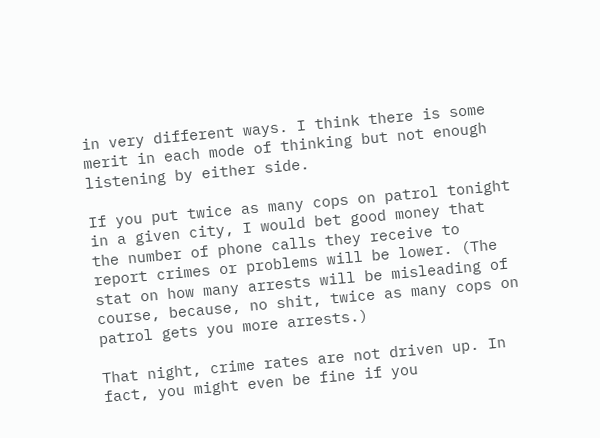in very different ways. I think there is some merit in each mode of thinking but not enough listening by either side.

If you put twice as many cops on patrol tonight in a given city, I would bet good money that the number of phone calls they receive to report crimes or problems will be lower. (The stat on how many arrests will be misleading of course, because, no shit, twice as many cops on patrol gets you more arrests.)

That night, crime rates are not driven up. In fact, you might even be fine if you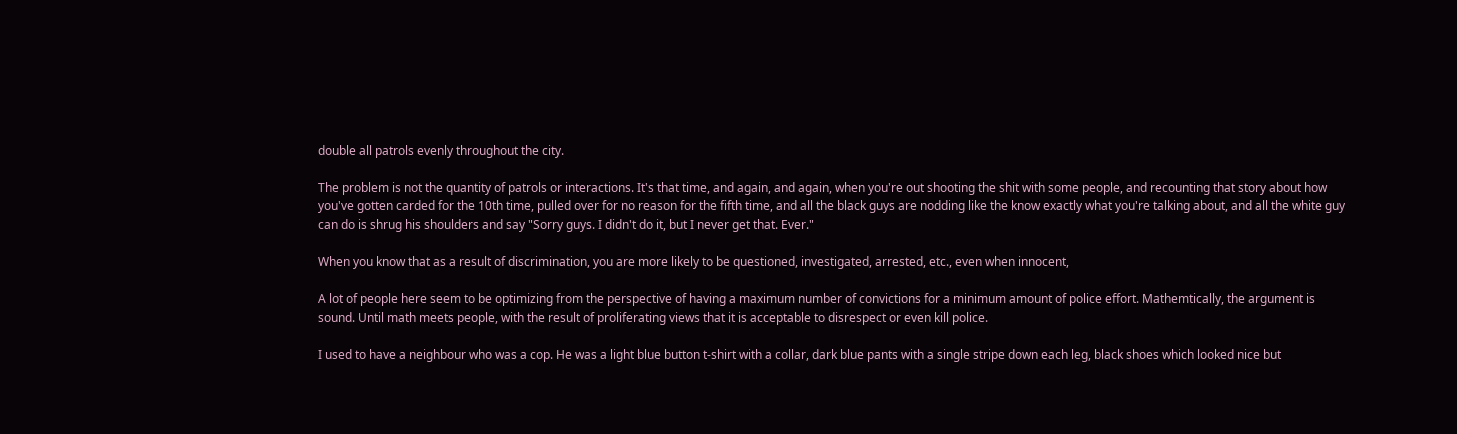double all patrols evenly throughout the city.

The problem is not the quantity of patrols or interactions. It's that time, and again, and again, when you're out shooting the shit with some people, and recounting that story about how you've gotten carded for the 10th time, pulled over for no reason for the fifth time, and all the black guys are nodding like the know exactly what you're talking about, and all the white guy can do is shrug his shoulders and say "Sorry guys. I didn't do it, but I never get that. Ever."

When you know that as a result of discrimination, you are more likely to be questioned, investigated, arrested, etc., even when innocent,

A lot of people here seem to be optimizing from the perspective of having a maximum number of convictions for a minimum amount of police effort. Mathemtically, the argument is sound. Until math meets people, with the result of proliferating views that it is acceptable to disrespect or even kill police.

I used to have a neighbour who was a cop. He was a light blue button t-shirt with a collar, dark blue pants with a single stripe down each leg, black shoes which looked nice but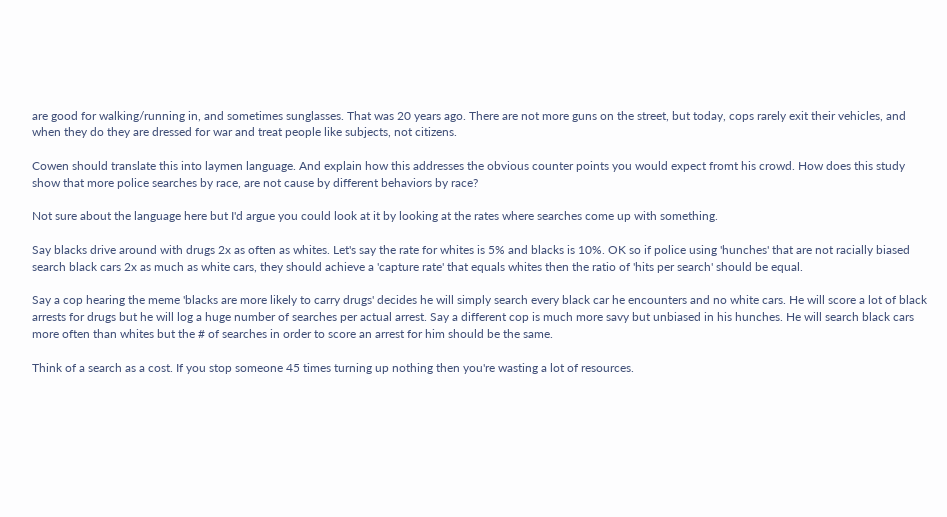are good for walking/running in, and sometimes sunglasses. That was 20 years ago. There are not more guns on the street, but today, cops rarely exit their vehicles, and when they do they are dressed for war and treat people like subjects, not citizens.

Cowen should translate this into laymen language. And explain how this addresses the obvious counter points you would expect fromt his crowd. How does this study show that more police searches by race, are not cause by different behaviors by race?

Not sure about the language here but I'd argue you could look at it by looking at the rates where searches come up with something.

Say blacks drive around with drugs 2x as often as whites. Let's say the rate for whites is 5% and blacks is 10%. OK so if police using 'hunches' that are not racially biased search black cars 2x as much as white cars, they should achieve a 'capture rate' that equals whites then the ratio of 'hits per search' should be equal.

Say a cop hearing the meme 'blacks are more likely to carry drugs' decides he will simply search every black car he encounters and no white cars. He will score a lot of black arrests for drugs but he will log a huge number of searches per actual arrest. Say a different cop is much more savy but unbiased in his hunches. He will search black cars more often than whites but the # of searches in order to score an arrest for him should be the same.

Think of a search as a cost. If you stop someone 45 times turning up nothing then you're wasting a lot of resources.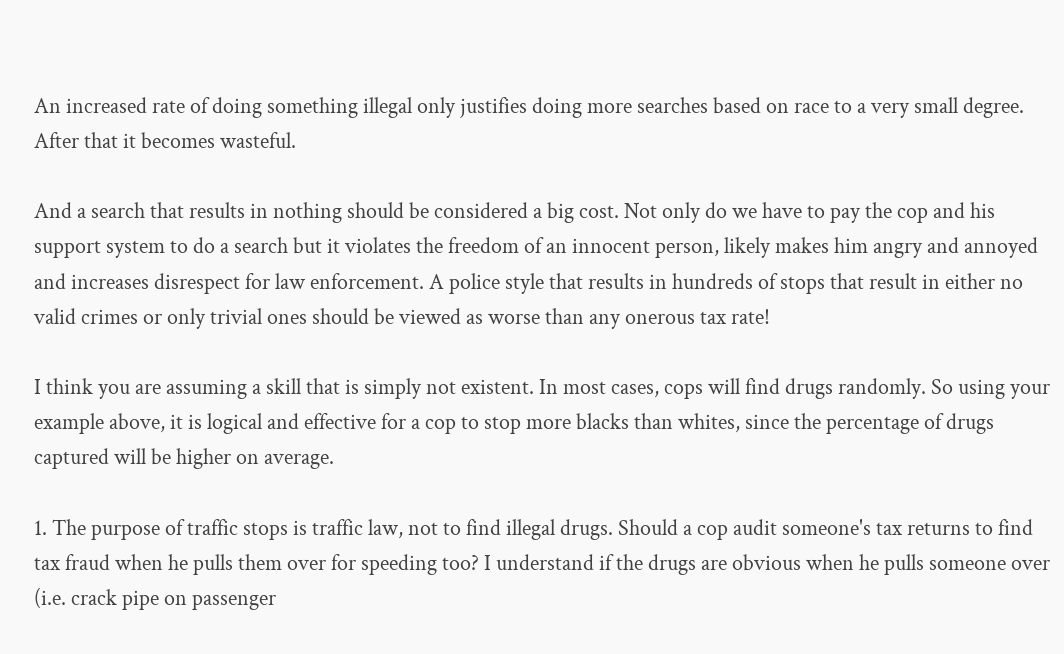An increased rate of doing something illegal only justifies doing more searches based on race to a very small degree. After that it becomes wasteful.

And a search that results in nothing should be considered a big cost. Not only do we have to pay the cop and his support system to do a search but it violates the freedom of an innocent person, likely makes him angry and annoyed and increases disrespect for law enforcement. A police style that results in hundreds of stops that result in either no valid crimes or only trivial ones should be viewed as worse than any onerous tax rate!

I think you are assuming a skill that is simply not existent. In most cases, cops will find drugs randomly. So using your example above, it is logical and effective for a cop to stop more blacks than whites, since the percentage of drugs captured will be higher on average.

1. The purpose of traffic stops is traffic law, not to find illegal drugs. Should a cop audit someone's tax returns to find tax fraud when he pulls them over for speeding too? I understand if the drugs are obvious when he pulls someone over (i.e. crack pipe on passenger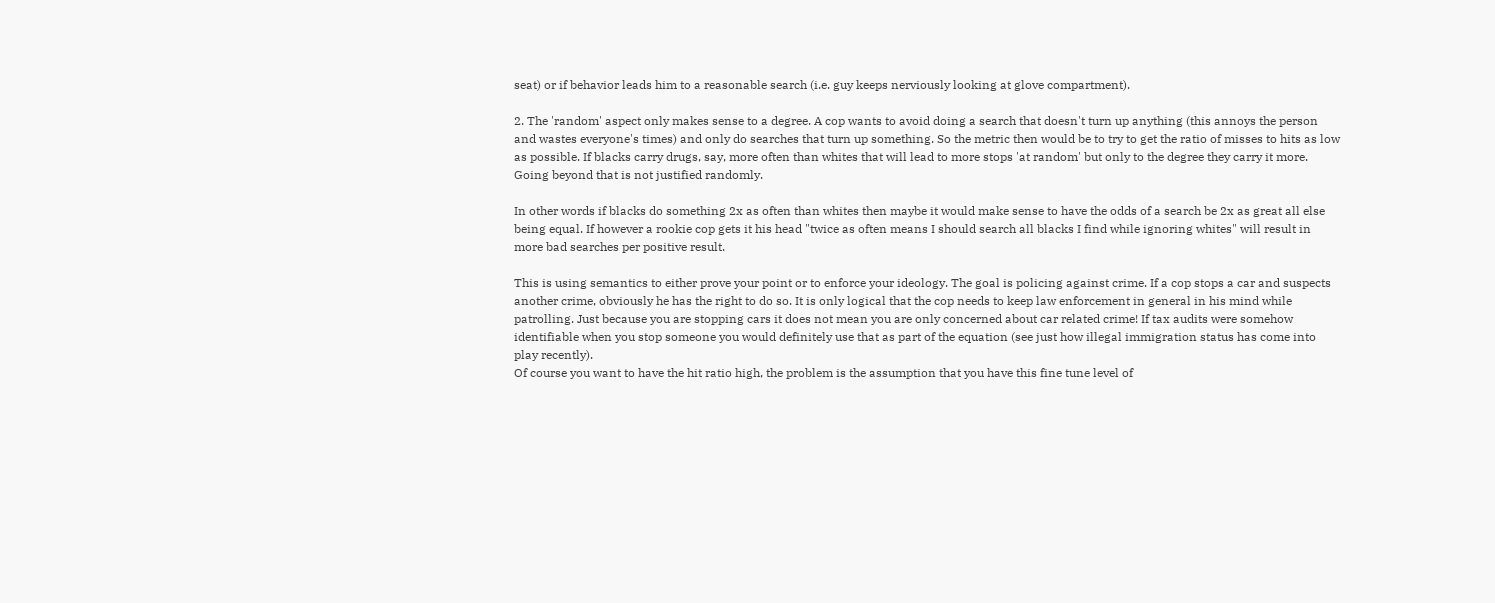seat) or if behavior leads him to a reasonable search (i.e. guy keeps nerviously looking at glove compartment).

2. The 'random' aspect only makes sense to a degree. A cop wants to avoid doing a search that doesn't turn up anything (this annoys the person and wastes everyone's times) and only do searches that turn up something. So the metric then would be to try to get the ratio of misses to hits as low as possible. If blacks carry drugs, say, more often than whites that will lead to more stops 'at random' but only to the degree they carry it more. Going beyond that is not justified randomly.

In other words if blacks do something 2x as often than whites then maybe it would make sense to have the odds of a search be 2x as great all else being equal. If however a rookie cop gets it his head "twice as often means I should search all blacks I find while ignoring whites" will result in more bad searches per positive result.

This is using semantics to either prove your point or to enforce your ideology. The goal is policing against crime. If a cop stops a car and suspects another crime, obviously he has the right to do so. It is only logical that the cop needs to keep law enforcement in general in his mind while patrolling. Just because you are stopping cars it does not mean you are only concerned about car related crime! If tax audits were somehow identifiable when you stop someone you would definitely use that as part of the equation (see just how illegal immigration status has come into play recently).
Of course you want to have the hit ratio high, the problem is the assumption that you have this fine tune level of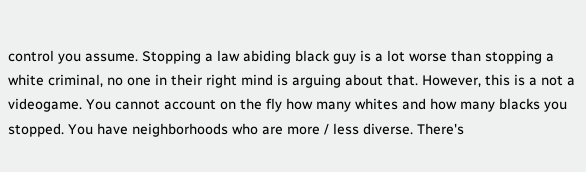control you assume. Stopping a law abiding black guy is a lot worse than stopping a white criminal, no one in their right mind is arguing about that. However, this is a not a videogame. You cannot account on the fly how many whites and how many blacks you stopped. You have neighborhoods who are more / less diverse. There's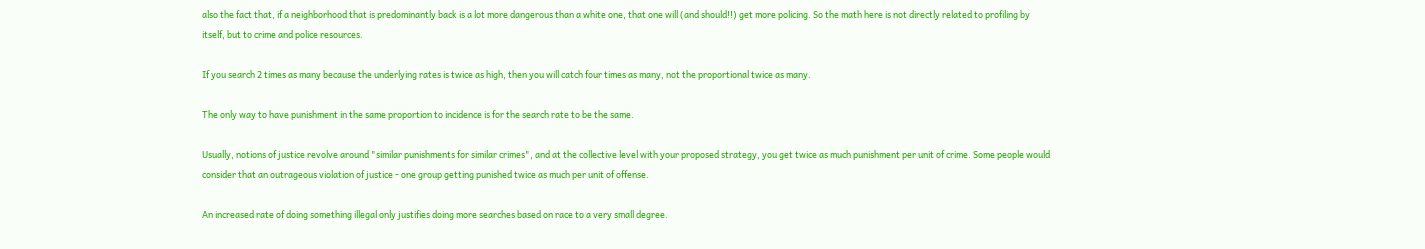also the fact that, if a neighborhood that is predominantly back is a lot more dangerous than a white one, that one will (and should!!) get more policing. So the math here is not directly related to profiling by itself, but to crime and police resources.

If you search 2 times as many because the underlying rates is twice as high, then you will catch four times as many, not the proportional twice as many.

The only way to have punishment in the same proportion to incidence is for the search rate to be the same.

Usually, notions of justice revolve around "similar punishments for similar crimes", and at the collective level with your proposed strategy, you get twice as much punishment per unit of crime. Some people would consider that an outrageous violation of justice - one group getting punished twice as much per unit of offense.

An increased rate of doing something illegal only justifies doing more searches based on race to a very small degree.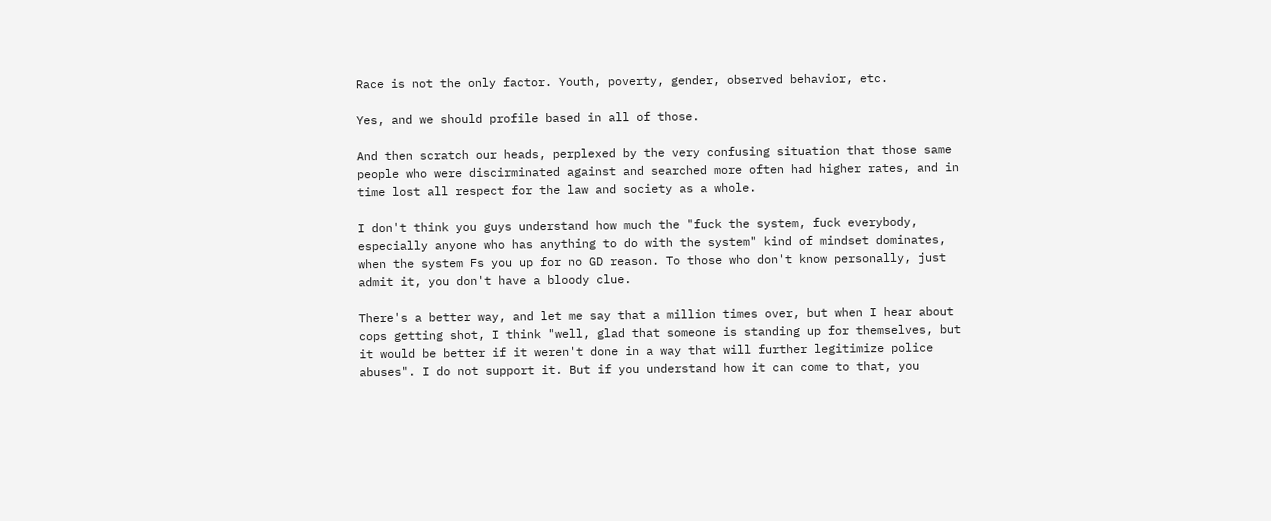Race is not the only factor. Youth, poverty, gender, observed behavior, etc.

Yes, and we should profile based in all of those.

And then scratch our heads, perplexed by the very confusing situation that those same people who were discirminated against and searched more often had higher rates, and in time lost all respect for the law and society as a whole.

I don't think you guys understand how much the "fuck the system, fuck everybody, especially anyone who has anything to do with the system" kind of mindset dominates, when the system Fs you up for no GD reason. To those who don't know personally, just admit it, you don't have a bloody clue.

There's a better way, and let me say that a million times over, but when I hear about cops getting shot, I think "well, glad that someone is standing up for themselves, but it would be better if it weren't done in a way that will further legitimize police abuses". I do not support it. But if you understand how it can come to that, you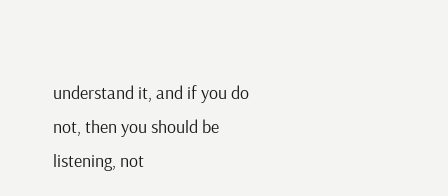understand it, and if you do not, then you should be listening, not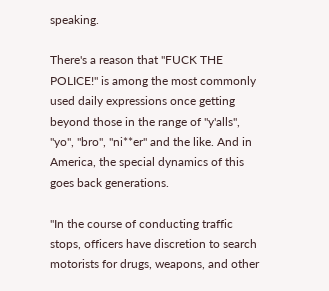speaking.

There's a reason that "FUCK THE POLICE!" is among the most commonly used daily expressions once getting beyond those in the range of "y'alls", "yo", "bro", "ni**er" and the like. And in America, the special dynamics of this goes back generations.

"In the course of conducting traffic stops, officers have discretion to search motorists for drugs, weapons, and other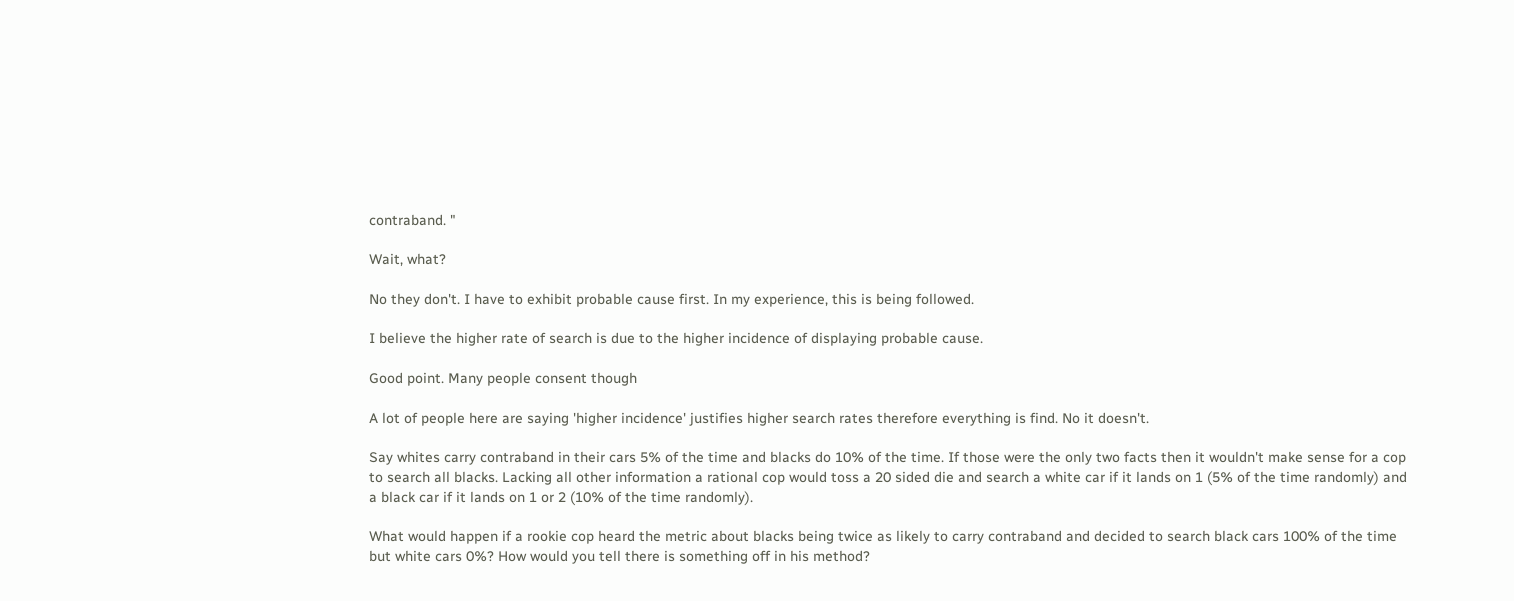contraband. "

Wait, what?

No they don't. I have to exhibit probable cause first. In my experience, this is being followed.

I believe the higher rate of search is due to the higher incidence of displaying probable cause.

Good point. Many people consent though

A lot of people here are saying 'higher incidence' justifies higher search rates therefore everything is find. No it doesn't.

Say whites carry contraband in their cars 5% of the time and blacks do 10% of the time. If those were the only two facts then it wouldn't make sense for a cop to search all blacks. Lacking all other information a rational cop would toss a 20 sided die and search a white car if it lands on 1 (5% of the time randomly) and a black car if it lands on 1 or 2 (10% of the time randomly).

What would happen if a rookie cop heard the metric about blacks being twice as likely to carry contraband and decided to search black cars 100% of the time but white cars 0%? How would you tell there is something off in his method?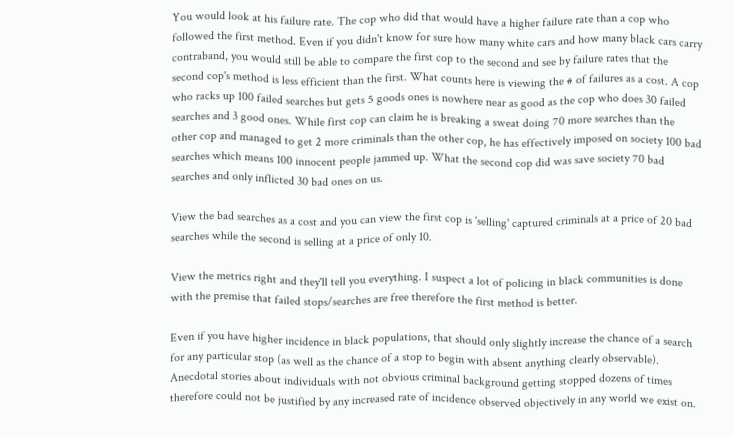You would look at his failure rate. The cop who did that would have a higher failure rate than a cop who followed the first method. Even if you didn't know for sure how many white cars and how many black cars carry contraband, you would still be able to compare the first cop to the second and see by failure rates that the second cop's method is less efficient than the first. What counts here is viewing the # of failures as a cost. A cop who racks up 100 failed searches but gets 5 goods ones is nowhere near as good as the cop who does 30 failed searches and 3 good ones. While first cop can claim he is breaking a sweat doing 70 more searches than the other cop and managed to get 2 more criminals than the other cop, he has effectively imposed on society 100 bad searches which means 100 innocent people jammed up. What the second cop did was save society 70 bad searches and only inflicted 30 bad ones on us.

View the bad searches as a cost and you can view the first cop is 'selling' captured criminals at a price of 20 bad searches while the second is selling at a price of only 10.

View the metrics right and they'll tell you everything. I suspect a lot of policing in black communities is done with the premise that failed stops/searches are free therefore the first method is better.

Even if you have higher incidence in black populations, that should only slightly increase the chance of a search for any particular stop (as well as the chance of a stop to begin with absent anything clearly observable). Anecdotal stories about individuals with not obvious criminal background getting stopped dozens of times therefore could not be justified by any increased rate of incidence observed objectively in any world we exist on.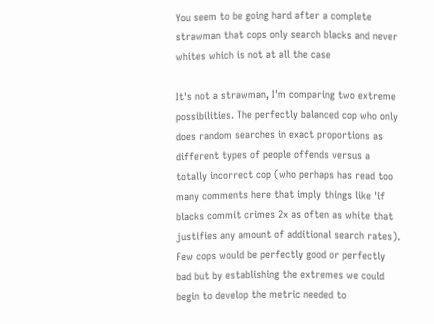You seem to be going hard after a complete strawman that cops only search blacks and never whites which is not at all the case

It's not a strawman, I'm comparing two extreme possibilities. The perfectly balanced cop who only does random searches in exact proportions as different types of people offends versus a totally incorrect cop (who perhaps has read too many comments here that imply things like 'if blacks commit crimes 2x as often as white that justifies any amount of additional search rates). Few cops would be perfectly good or perfectly bad but by establishing the extremes we could begin to develop the metric needed to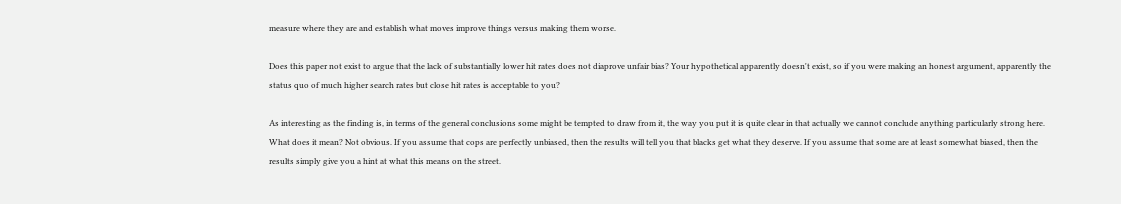measure where they are and establish what moves improve things versus making them worse.

Does this paper not exist to argue that the lack of substantially lower hit rates does not diaprove unfair bias? Your hypothetical apparently doesn't exist, so if you were making an honest argument, apparently the status quo of much higher search rates but close hit rates is acceptable to you?

As interesting as the finding is, in terms of the general conclusions some might be tempted to draw from it, the way you put it is quite clear in that actually we cannot conclude anything particularly strong here. What does it mean? Not obvious. If you assume that cops are perfectly unbiased, then the results will tell you that blacks get what they deserve. If you assume that some are at least somewhat biased, then the results simply give you a hint at what this means on the street.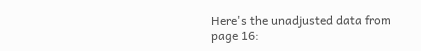Here's the unadjusted data from page 16: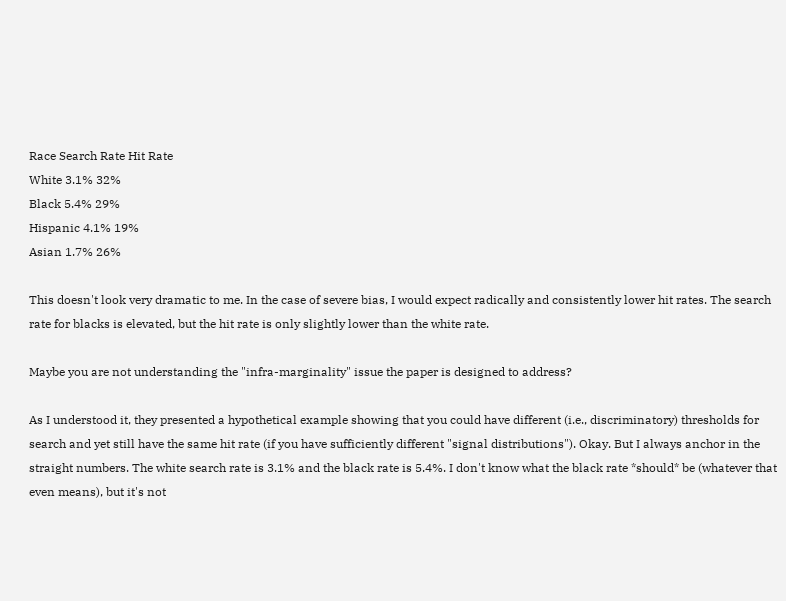Race Search Rate Hit Rate
White 3.1% 32%
Black 5.4% 29%
Hispanic 4.1% 19%
Asian 1.7% 26%

This doesn't look very dramatic to me. In the case of severe bias, I would expect radically and consistently lower hit rates. The search rate for blacks is elevated, but the hit rate is only slightly lower than the white rate.

Maybe you are not understanding the "infra-marginality" issue the paper is designed to address?

As I understood it, they presented a hypothetical example showing that you could have different (i.e., discriminatory) thresholds for search and yet still have the same hit rate (if you have sufficiently different "signal distributions"). Okay. But I always anchor in the straight numbers. The white search rate is 3.1% and the black rate is 5.4%. I don't know what the black rate *should* be (whatever that even means), but it's not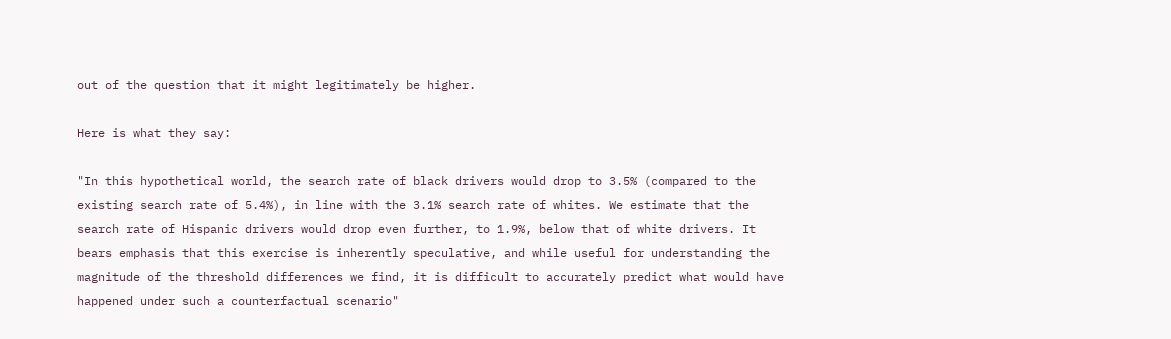out of the question that it might legitimately be higher.

Here is what they say:

"In this hypothetical world, the search rate of black drivers would drop to 3.5% (compared to the existing search rate of 5.4%), in line with the 3.1% search rate of whites. We estimate that the search rate of Hispanic drivers would drop even further, to 1.9%, below that of white drivers. It bears emphasis that this exercise is inherently speculative, and while useful for understanding the magnitude of the threshold differences we find, it is difficult to accurately predict what would have happened under such a counterfactual scenario"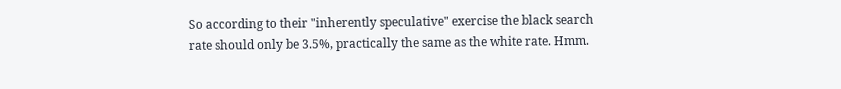So according to their "inherently speculative" exercise the black search rate should only be 3.5%, practically the same as the white rate. Hmm.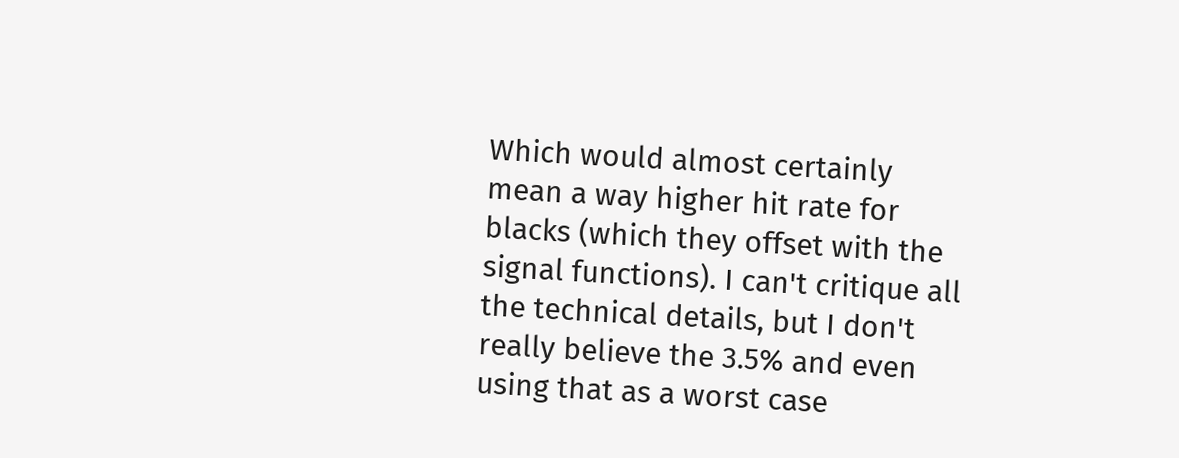Which would almost certainly mean a way higher hit rate for blacks (which they offset with the signal functions). I can't critique all the technical details, but I don't really believe the 3.5% and even using that as a worst case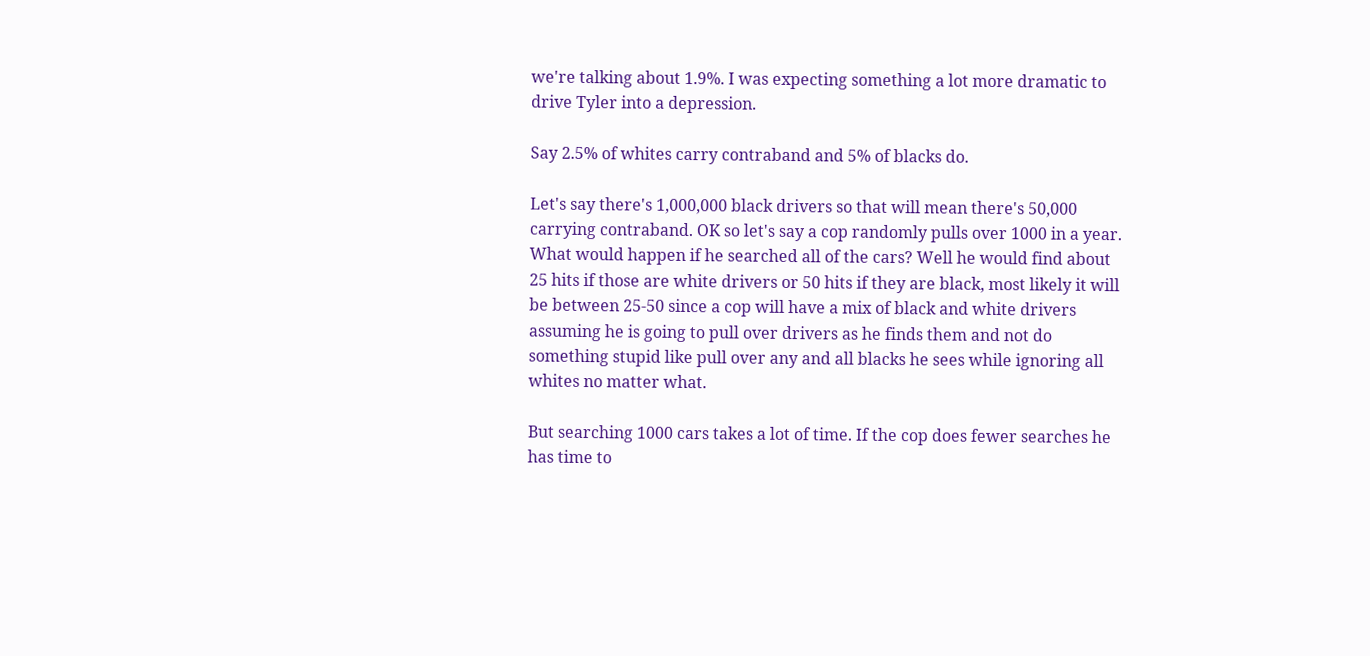we're talking about 1.9%. I was expecting something a lot more dramatic to drive Tyler into a depression.

Say 2.5% of whites carry contraband and 5% of blacks do.

Let's say there's 1,000,000 black drivers so that will mean there's 50,000 carrying contraband. OK so let's say a cop randomly pulls over 1000 in a year. What would happen if he searched all of the cars? Well he would find about 25 hits if those are white drivers or 50 hits if they are black, most likely it will be between 25-50 since a cop will have a mix of black and white drivers assuming he is going to pull over drivers as he finds them and not do something stupid like pull over any and all blacks he sees while ignoring all whites no matter what.

But searching 1000 cars takes a lot of time. If the cop does fewer searches he has time to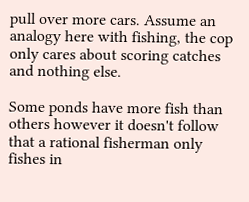pull over more cars. Assume an analogy here with fishing, the cop only cares about scoring catches and nothing else.

Some ponds have more fish than others however it doesn't follow that a rational fisherman only fishes in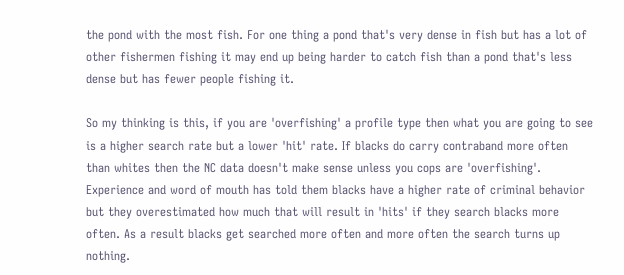the pond with the most fish. For one thing a pond that's very dense in fish but has a lot of other fishermen fishing it may end up being harder to catch fish than a pond that's less dense but has fewer people fishing it.

So my thinking is this, if you are 'overfishing' a profile type then what you are going to see is a higher search rate but a lower 'hit' rate. If blacks do carry contraband more often than whites then the NC data doesn't make sense unless you cops are 'overfishing'. Experience and word of mouth has told them blacks have a higher rate of criminal behavior but they overestimated how much that will result in 'hits' if they search blacks more often. As a result blacks get searched more often and more often the search turns up nothing.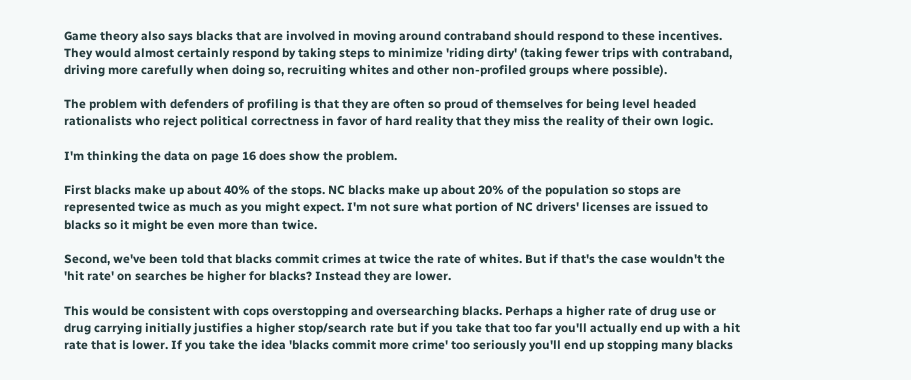Game theory also says blacks that are involved in moving around contraband should respond to these incentives. They would almost certainly respond by taking steps to minimize 'riding dirty' (taking fewer trips with contraband, driving more carefully when doing so, recruiting whites and other non-profiled groups where possible).

The problem with defenders of profiling is that they are often so proud of themselves for being level headed rationalists who reject political correctness in favor of hard reality that they miss the reality of their own logic.

I'm thinking the data on page 16 does show the problem.

First blacks make up about 40% of the stops. NC blacks make up about 20% of the population so stops are represented twice as much as you might expect. I'm not sure what portion of NC drivers' licenses are issued to blacks so it might be even more than twice.

Second, we've been told that blacks commit crimes at twice the rate of whites. But if that's the case wouldn't the 'hit rate' on searches be higher for blacks? Instead they are lower.

This would be consistent with cops overstopping and oversearching blacks. Perhaps a higher rate of drug use or drug carrying initially justifies a higher stop/search rate but if you take that too far you'll actually end up with a hit rate that is lower. If you take the idea 'blacks commit more crime' too seriously you'll end up stopping many blacks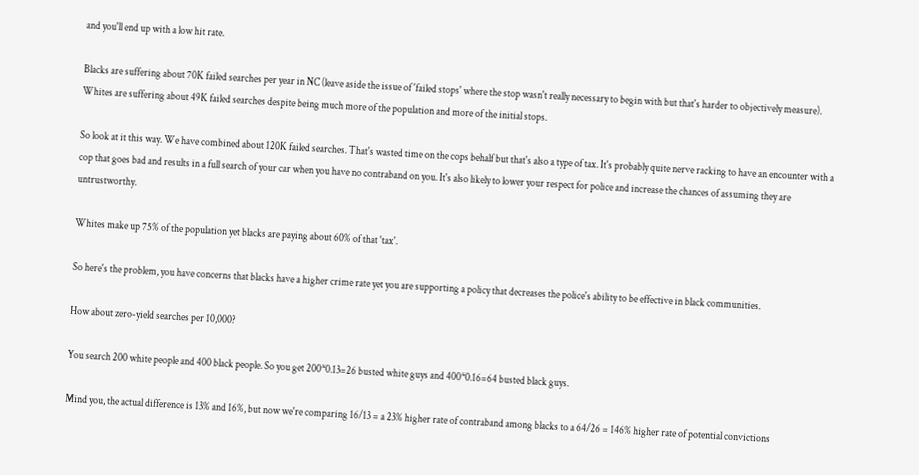and you'll end up with a low hit rate.

Blacks are suffering about 70K failed searches per year in NC (leave aside the issue of 'failed stops' where the stop wasn't really necessary to begin with but that's harder to objectively measure). Whites are suffering about 49K failed searches despite being much more of the population and more of the initial stops.

So look at it this way. We have combined about 120K failed searches. That's wasted time on the cops behalf but that's also a type of tax. It's probably quite nerve racking to have an encounter with a cop that goes bad and results in a full search of your car when you have no contraband on you. It's also likely to lower your respect for police and increase the chances of assuming they are untrustworthy.

Whites make up 75% of the population yet blacks are paying about 60% of that 'tax'.

So here's the problem, you have concerns that blacks have a higher crime rate yet you are supporting a policy that decreases the police's ability to be effective in black communities.

How about zero-yield searches per 10,000?

You search 200 white people and 400 black people. So you get 200*0.13=26 busted white guys and 400*0.16=64 busted black guys.

Mind you, the actual difference is 13% and 16%, but now we're comparing 16/13 = a 23% higher rate of contraband among blacks to a 64/26 = 146% higher rate of potential convictions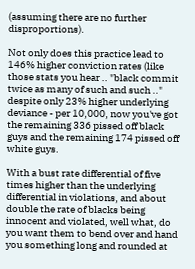(assuming there are no further disproportions).

Not only does this practice lead to 146% higher conviction rates (like those stats you hear .. "black commit twice as many of such and such .." despite only 23% higher underlying deviance - per 10,000, now you've got the remaining 336 pissed off black guys and the remaining 174 pissed off white guys.

With a bust rate differential of five times higher than the underlying differential in violations, and about double the rate of blacks being innocent and violated, well what, do you want them to bend over and hand you something long and rounded at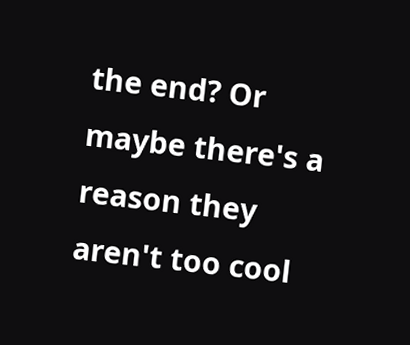the end? Or maybe there's a reason they aren't too cool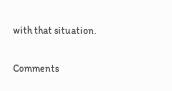with that situation.

Comments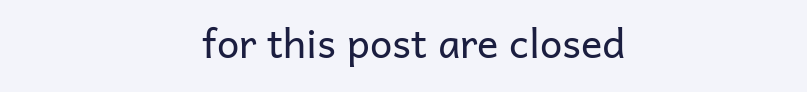for this post are closed